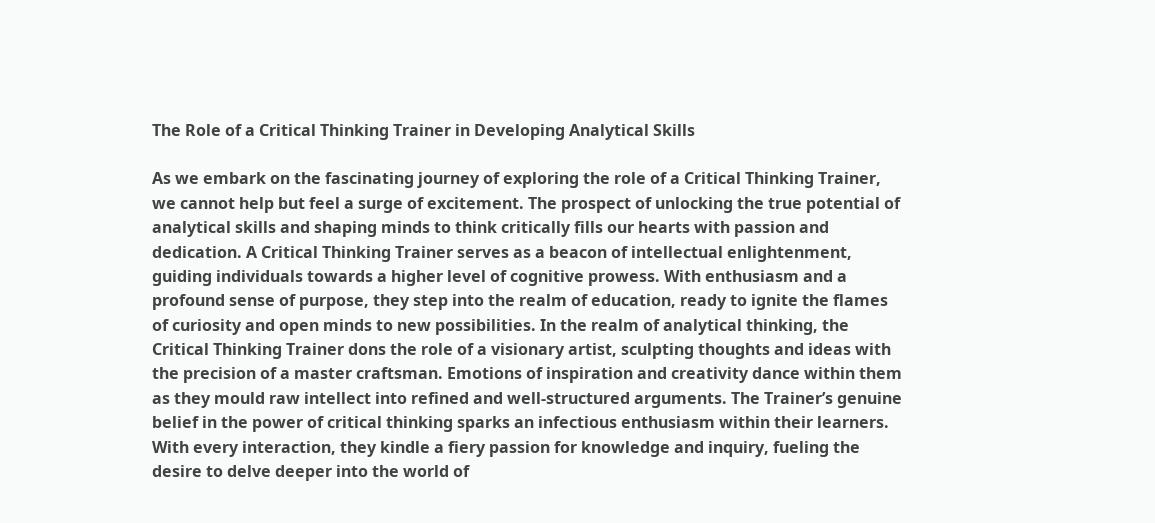The Role of a Critical Thinking Trainer in Developing Analytical Skills

As we embark on the fascinating journey of exploring the role of a Critical Thinking Trainer, we cannot help but feel a surge of excitement. The prospect of unlocking the true potential of analytical skills and shaping minds to think critically fills our hearts with passion and dedication. A Critical Thinking Trainer serves as a beacon of intellectual enlightenment, guiding individuals towards a higher level of cognitive prowess. With enthusiasm and a profound sense of purpose, they step into the realm of education, ready to ignite the flames of curiosity and open minds to new possibilities. In the realm of analytical thinking, the Critical Thinking Trainer dons the role of a visionary artist, sculpting thoughts and ideas with the precision of a master craftsman. Emotions of inspiration and creativity dance within them as they mould raw intellect into refined and well-structured arguments. The Trainer’s genuine belief in the power of critical thinking sparks an infectious enthusiasm within their learners. With every interaction, they kindle a fiery passion for knowledge and inquiry, fueling the desire to delve deeper into the world of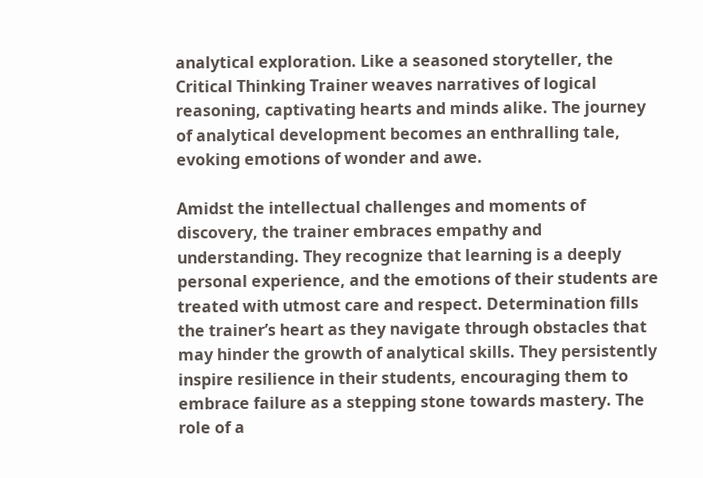analytical exploration. Like a seasoned storyteller, the Critical Thinking Trainer weaves narratives of logical reasoning, captivating hearts and minds alike. The journey of analytical development becomes an enthralling tale, evoking emotions of wonder and awe.

Amidst the intellectual challenges and moments of discovery, the trainer embraces empathy and understanding. They recognize that learning is a deeply personal experience, and the emotions of their students are treated with utmost care and respect. Determination fills the trainer’s heart as they navigate through obstacles that may hinder the growth of analytical skills. They persistently inspire resilience in their students, encouraging them to embrace failure as a stepping stone towards mastery. The role of a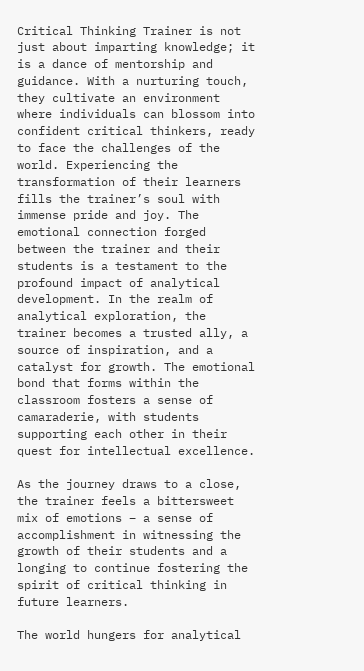Critical Thinking Trainer is not just about imparting knowledge; it is a dance of mentorship and guidance. With a nurturing touch, they cultivate an environment where individuals can blossom into confident critical thinkers, ready to face the challenges of the world. Experiencing the transformation of their learners fills the trainer’s soul with immense pride and joy. The emotional connection forged between the trainer and their students is a testament to the profound impact of analytical development. In the realm of analytical exploration, the trainer becomes a trusted ally, a source of inspiration, and a catalyst for growth. The emotional bond that forms within the classroom fosters a sense of camaraderie, with students supporting each other in their quest for intellectual excellence.

As the journey draws to a close, the trainer feels a bittersweet mix of emotions – a sense of accomplishment in witnessing the growth of their students and a longing to continue fostering the spirit of critical thinking in future learners.

The world hungers for analytical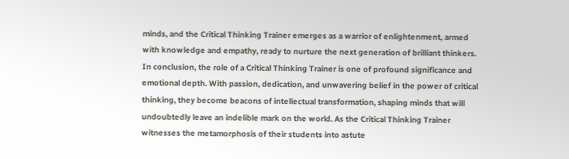minds, and the Critical Thinking Trainer emerges as a warrior of enlightenment, armed with knowledge and empathy, ready to nurture the next generation of brilliant thinkers. In conclusion, the role of a Critical Thinking Trainer is one of profound significance and emotional depth. With passion, dedication, and unwavering belief in the power of critical thinking, they become beacons of intellectual transformation, shaping minds that will undoubtedly leave an indelible mark on the world. As the Critical Thinking Trainer witnesses the metamorphosis of their students into astute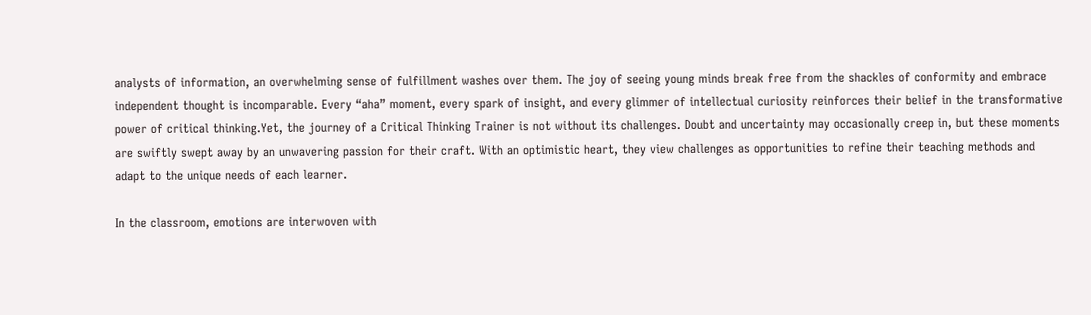analysts of information, an overwhelming sense of fulfillment washes over them. The joy of seeing young minds break free from the shackles of conformity and embrace independent thought is incomparable. Every “aha” moment, every spark of insight, and every glimmer of intellectual curiosity reinforces their belief in the transformative power of critical thinking.Yet, the journey of a Critical Thinking Trainer is not without its challenges. Doubt and uncertainty may occasionally creep in, but these moments are swiftly swept away by an unwavering passion for their craft. With an optimistic heart, they view challenges as opportunities to refine their teaching methods and adapt to the unique needs of each learner.

In the classroom, emotions are interwoven with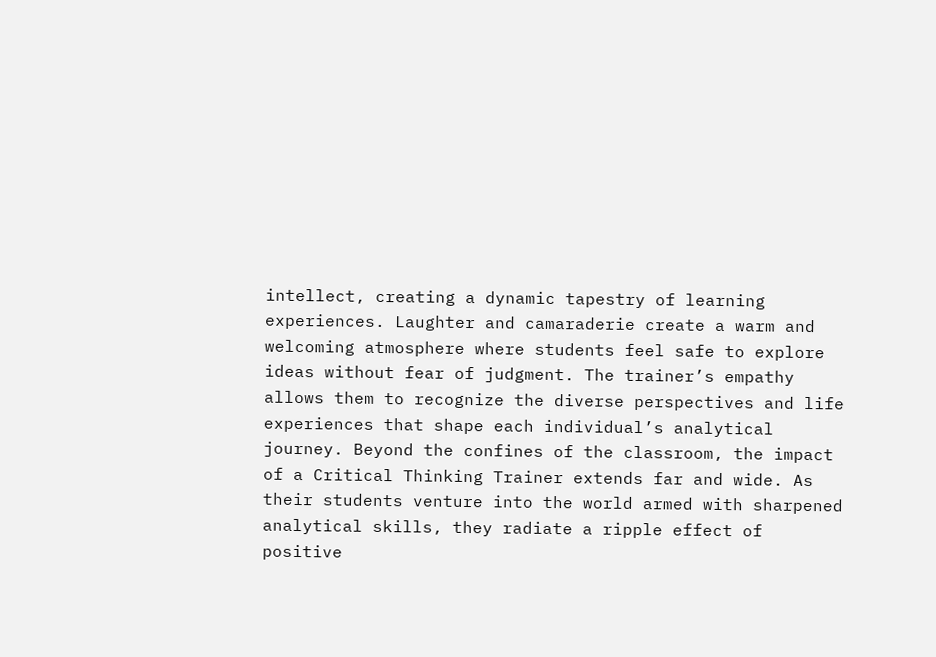intellect, creating a dynamic tapestry of learning experiences. Laughter and camaraderie create a warm and welcoming atmosphere where students feel safe to explore ideas without fear of judgment. The trainer’s empathy allows them to recognize the diverse perspectives and life experiences that shape each individual’s analytical journey. Beyond the confines of the classroom, the impact of a Critical Thinking Trainer extends far and wide. As their students venture into the world armed with sharpened analytical skills, they radiate a ripple effect of positive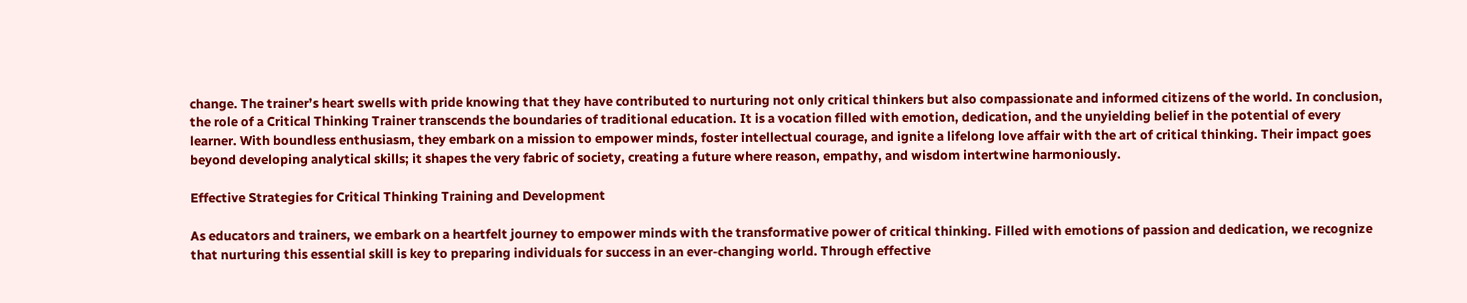change. The trainer’s heart swells with pride knowing that they have contributed to nurturing not only critical thinkers but also compassionate and informed citizens of the world. In conclusion, the role of a Critical Thinking Trainer transcends the boundaries of traditional education. It is a vocation filled with emotion, dedication, and the unyielding belief in the potential of every learner. With boundless enthusiasm, they embark on a mission to empower minds, foster intellectual courage, and ignite a lifelong love affair with the art of critical thinking. Their impact goes beyond developing analytical skills; it shapes the very fabric of society, creating a future where reason, empathy, and wisdom intertwine harmoniously.

Effective Strategies for Critical Thinking Training and Development

As educators and trainers, we embark on a heartfelt journey to empower minds with the transformative power of critical thinking. Filled with emotions of passion and dedication, we recognize that nurturing this essential skill is key to preparing individuals for success in an ever-changing world. Through effective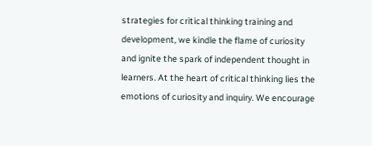strategies for critical thinking training and development, we kindle the flame of curiosity and ignite the spark of independent thought in learners. At the heart of critical thinking lies the emotions of curiosity and inquiry. We encourage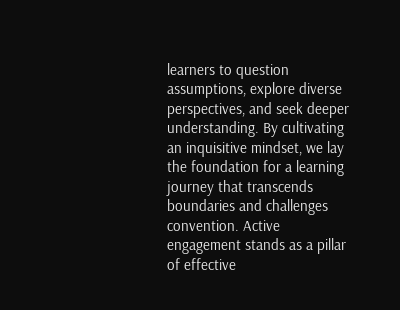learners to question assumptions, explore diverse perspectives, and seek deeper understanding. By cultivating an inquisitive mindset, we lay the foundation for a learning journey that transcends boundaries and challenges convention. Active engagement stands as a pillar of effective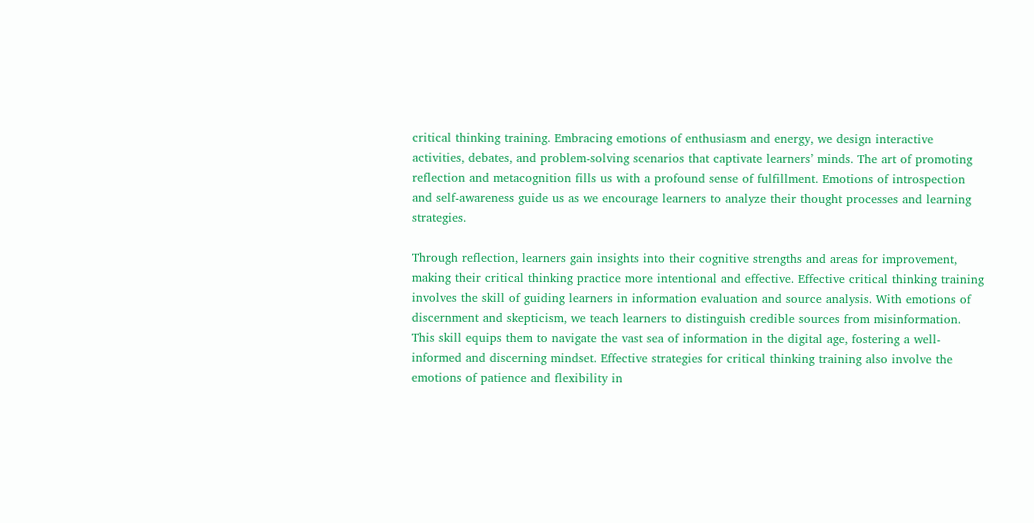critical thinking training. Embracing emotions of enthusiasm and energy, we design interactive activities, debates, and problem-solving scenarios that captivate learners’ minds. The art of promoting reflection and metacognition fills us with a profound sense of fulfillment. Emotions of introspection and self-awareness guide us as we encourage learners to analyze their thought processes and learning strategies.

Through reflection, learners gain insights into their cognitive strengths and areas for improvement, making their critical thinking practice more intentional and effective. Effective critical thinking training involves the skill of guiding learners in information evaluation and source analysis. With emotions of discernment and skepticism, we teach learners to distinguish credible sources from misinformation. This skill equips them to navigate the vast sea of information in the digital age, fostering a well-informed and discerning mindset. Effective strategies for critical thinking training also involve the emotions of patience and flexibility in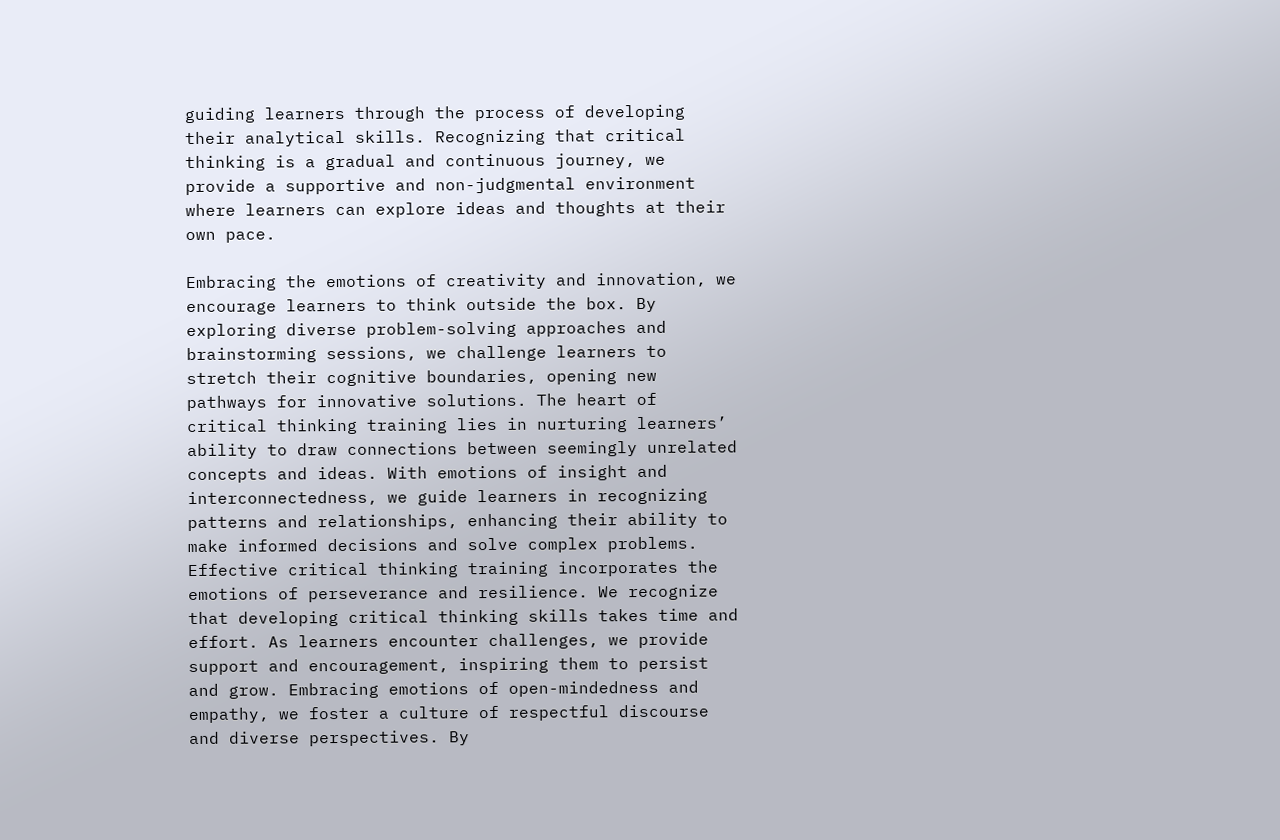guiding learners through the process of developing their analytical skills. Recognizing that critical thinking is a gradual and continuous journey, we provide a supportive and non-judgmental environment where learners can explore ideas and thoughts at their own pace.

Embracing the emotions of creativity and innovation, we encourage learners to think outside the box. By exploring diverse problem-solving approaches and brainstorming sessions, we challenge learners to stretch their cognitive boundaries, opening new pathways for innovative solutions. The heart of critical thinking training lies in nurturing learners’ ability to draw connections between seemingly unrelated concepts and ideas. With emotions of insight and interconnectedness, we guide learners in recognizing patterns and relationships, enhancing their ability to make informed decisions and solve complex problems. Effective critical thinking training incorporates the emotions of perseverance and resilience. We recognize that developing critical thinking skills takes time and effort. As learners encounter challenges, we provide support and encouragement, inspiring them to persist and grow. Embracing emotions of open-mindedness and empathy, we foster a culture of respectful discourse and diverse perspectives. By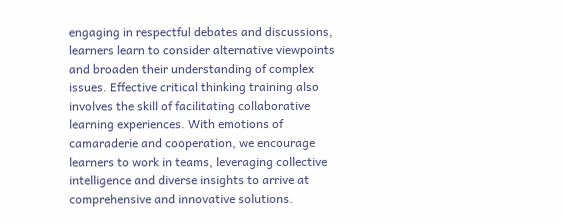engaging in respectful debates and discussions, learners learn to consider alternative viewpoints and broaden their understanding of complex issues. Effective critical thinking training also involves the skill of facilitating collaborative learning experiences. With emotions of camaraderie and cooperation, we encourage learners to work in teams, leveraging collective intelligence and diverse insights to arrive at comprehensive and innovative solutions.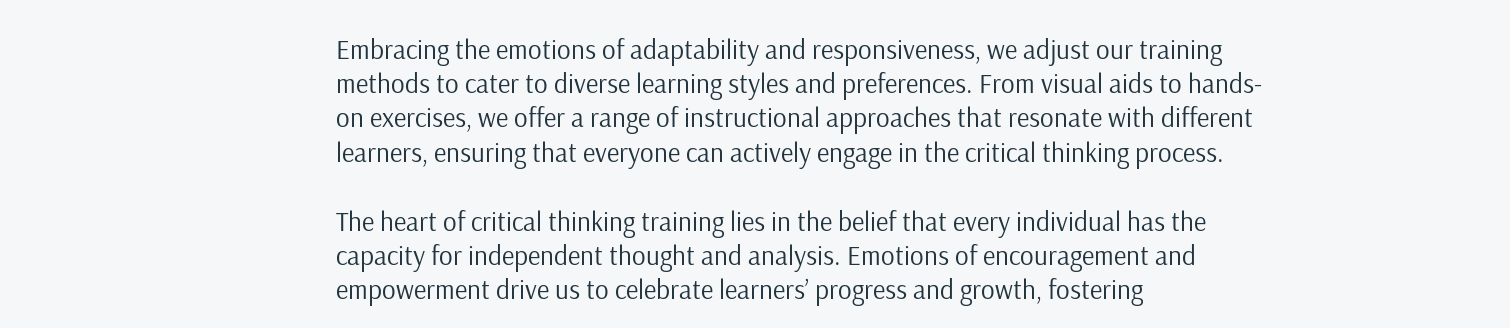Embracing the emotions of adaptability and responsiveness, we adjust our training methods to cater to diverse learning styles and preferences. From visual aids to hands-on exercises, we offer a range of instructional approaches that resonate with different learners, ensuring that everyone can actively engage in the critical thinking process.

The heart of critical thinking training lies in the belief that every individual has the capacity for independent thought and analysis. Emotions of encouragement and empowerment drive us to celebrate learners’ progress and growth, fostering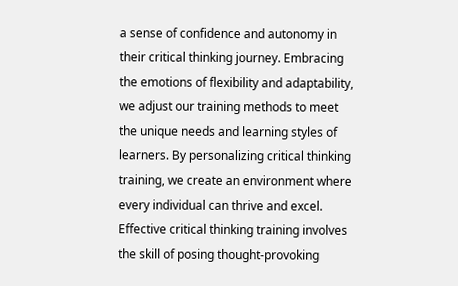a sense of confidence and autonomy in their critical thinking journey. Embracing the emotions of flexibility and adaptability, we adjust our training methods to meet the unique needs and learning styles of learners. By personalizing critical thinking training, we create an environment where every individual can thrive and excel. Effective critical thinking training involves the skill of posing thought-provoking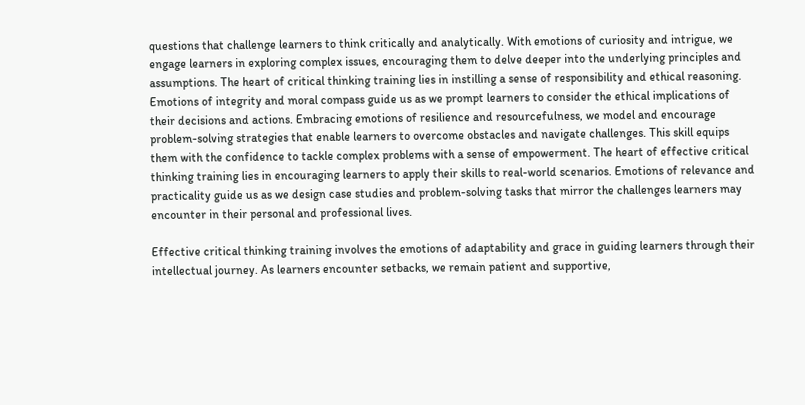questions that challenge learners to think critically and analytically. With emotions of curiosity and intrigue, we engage learners in exploring complex issues, encouraging them to delve deeper into the underlying principles and assumptions. The heart of critical thinking training lies in instilling a sense of responsibility and ethical reasoning. Emotions of integrity and moral compass guide us as we prompt learners to consider the ethical implications of their decisions and actions. Embracing emotions of resilience and resourcefulness, we model and encourage problem-solving strategies that enable learners to overcome obstacles and navigate challenges. This skill equips them with the confidence to tackle complex problems with a sense of empowerment. The heart of effective critical thinking training lies in encouraging learners to apply their skills to real-world scenarios. Emotions of relevance and practicality guide us as we design case studies and problem-solving tasks that mirror the challenges learners may encounter in their personal and professional lives.

Effective critical thinking training involves the emotions of adaptability and grace in guiding learners through their intellectual journey. As learners encounter setbacks, we remain patient and supportive,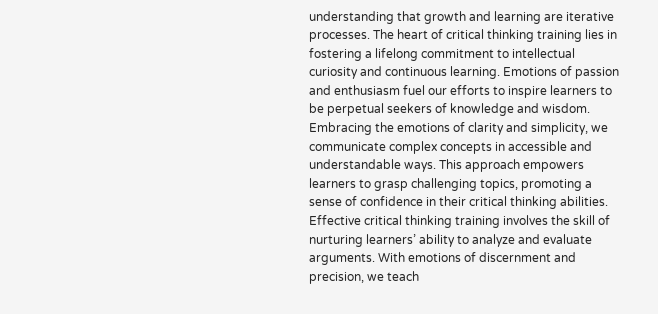understanding that growth and learning are iterative processes. The heart of critical thinking training lies in fostering a lifelong commitment to intellectual curiosity and continuous learning. Emotions of passion and enthusiasm fuel our efforts to inspire learners to be perpetual seekers of knowledge and wisdom. Embracing the emotions of clarity and simplicity, we communicate complex concepts in accessible and understandable ways. This approach empowers learners to grasp challenging topics, promoting a sense of confidence in their critical thinking abilities. Effective critical thinking training involves the skill of nurturing learners’ ability to analyze and evaluate arguments. With emotions of discernment and precision, we teach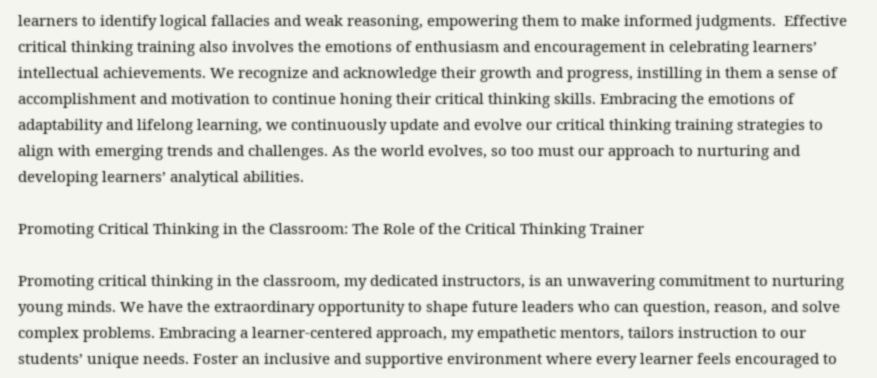learners to identify logical fallacies and weak reasoning, empowering them to make informed judgments.  Effective critical thinking training also involves the emotions of enthusiasm and encouragement in celebrating learners’ intellectual achievements. We recognize and acknowledge their growth and progress, instilling in them a sense of accomplishment and motivation to continue honing their critical thinking skills. Embracing the emotions of adaptability and lifelong learning, we continuously update and evolve our critical thinking training strategies to align with emerging trends and challenges. As the world evolves, so too must our approach to nurturing and developing learners’ analytical abilities.

Promoting Critical Thinking in the Classroom: The Role of the Critical Thinking Trainer

Promoting critical thinking in the classroom, my dedicated instructors, is an unwavering commitment to nurturing young minds. We have the extraordinary opportunity to shape future leaders who can question, reason, and solve complex problems. Embracing a learner-centered approach, my empathetic mentors, tailors instruction to our students’ unique needs. Foster an inclusive and supportive environment where every learner feels encouraged to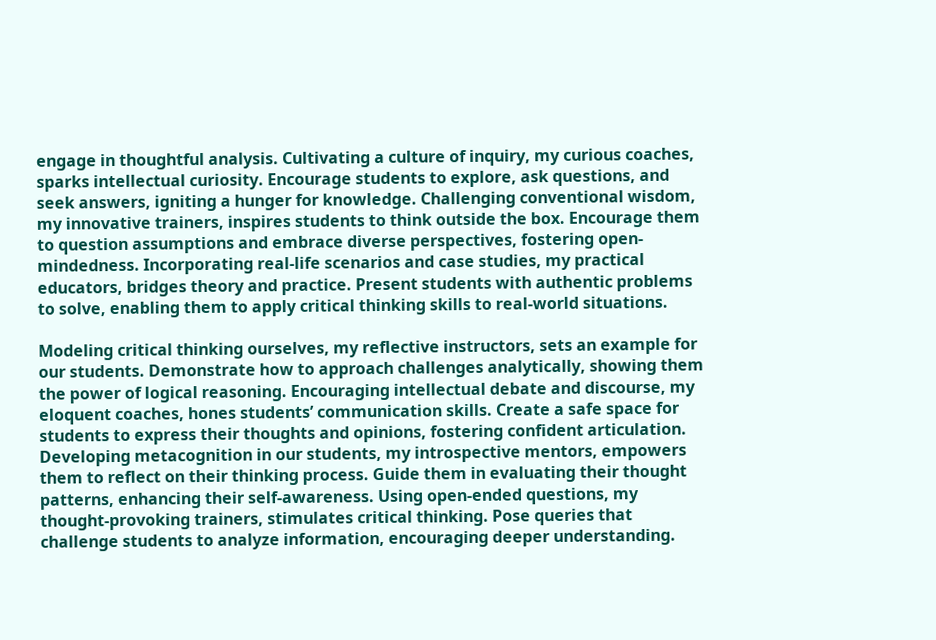engage in thoughtful analysis. Cultivating a culture of inquiry, my curious coaches, sparks intellectual curiosity. Encourage students to explore, ask questions, and seek answers, igniting a hunger for knowledge. Challenging conventional wisdom, my innovative trainers, inspires students to think outside the box. Encourage them to question assumptions and embrace diverse perspectives, fostering open-mindedness. Incorporating real-life scenarios and case studies, my practical educators, bridges theory and practice. Present students with authentic problems to solve, enabling them to apply critical thinking skills to real-world situations.

Modeling critical thinking ourselves, my reflective instructors, sets an example for our students. Demonstrate how to approach challenges analytically, showing them the power of logical reasoning. Encouraging intellectual debate and discourse, my eloquent coaches, hones students’ communication skills. Create a safe space for students to express their thoughts and opinions, fostering confident articulation. Developing metacognition in our students, my introspective mentors, empowers them to reflect on their thinking process. Guide them in evaluating their thought patterns, enhancing their self-awareness. Using open-ended questions, my thought-provoking trainers, stimulates critical thinking. Pose queries that challenge students to analyze information, encouraging deeper understanding.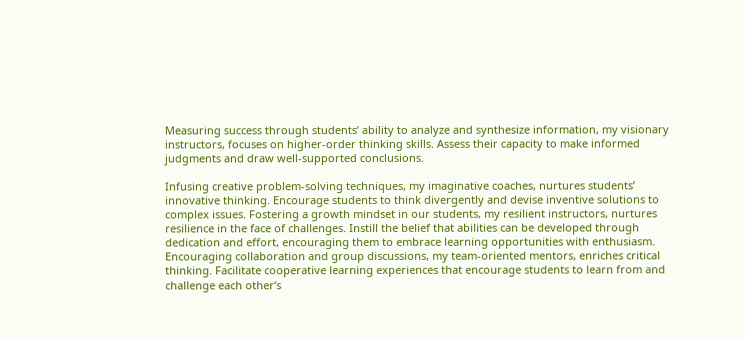Measuring success through students’ ability to analyze and synthesize information, my visionary instructors, focuses on higher-order thinking skills. Assess their capacity to make informed judgments and draw well-supported conclusions.

Infusing creative problem-solving techniques, my imaginative coaches, nurtures students’ innovative thinking. Encourage students to think divergently and devise inventive solutions to complex issues. Fostering a growth mindset in our students, my resilient instructors, nurtures resilience in the face of challenges. Instill the belief that abilities can be developed through dedication and effort, encouraging them to embrace learning opportunities with enthusiasm. Encouraging collaboration and group discussions, my team-oriented mentors, enriches critical thinking. Facilitate cooperative learning experiences that encourage students to learn from and challenge each other’s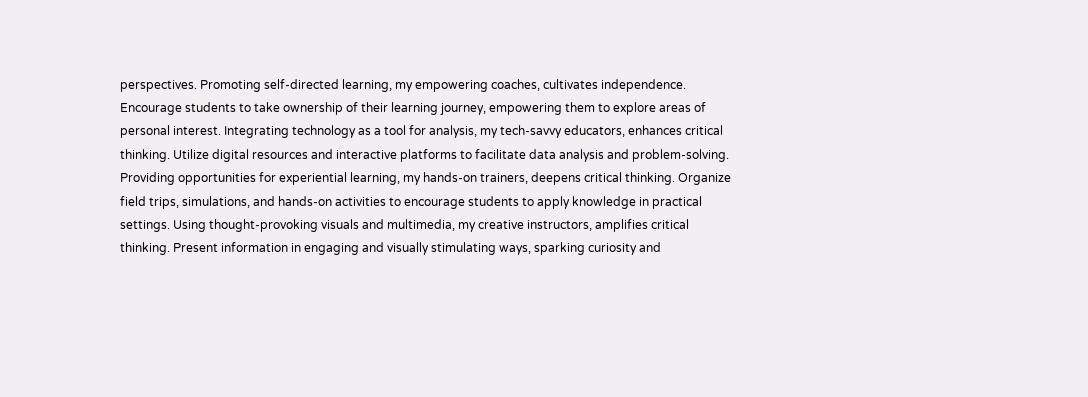perspectives. Promoting self-directed learning, my empowering coaches, cultivates independence. Encourage students to take ownership of their learning journey, empowering them to explore areas of personal interest. Integrating technology as a tool for analysis, my tech-savvy educators, enhances critical thinking. Utilize digital resources and interactive platforms to facilitate data analysis and problem-solving. Providing opportunities for experiential learning, my hands-on trainers, deepens critical thinking. Organize field trips, simulations, and hands-on activities to encourage students to apply knowledge in practical settings. Using thought-provoking visuals and multimedia, my creative instructors, amplifies critical thinking. Present information in engaging and visually stimulating ways, sparking curiosity and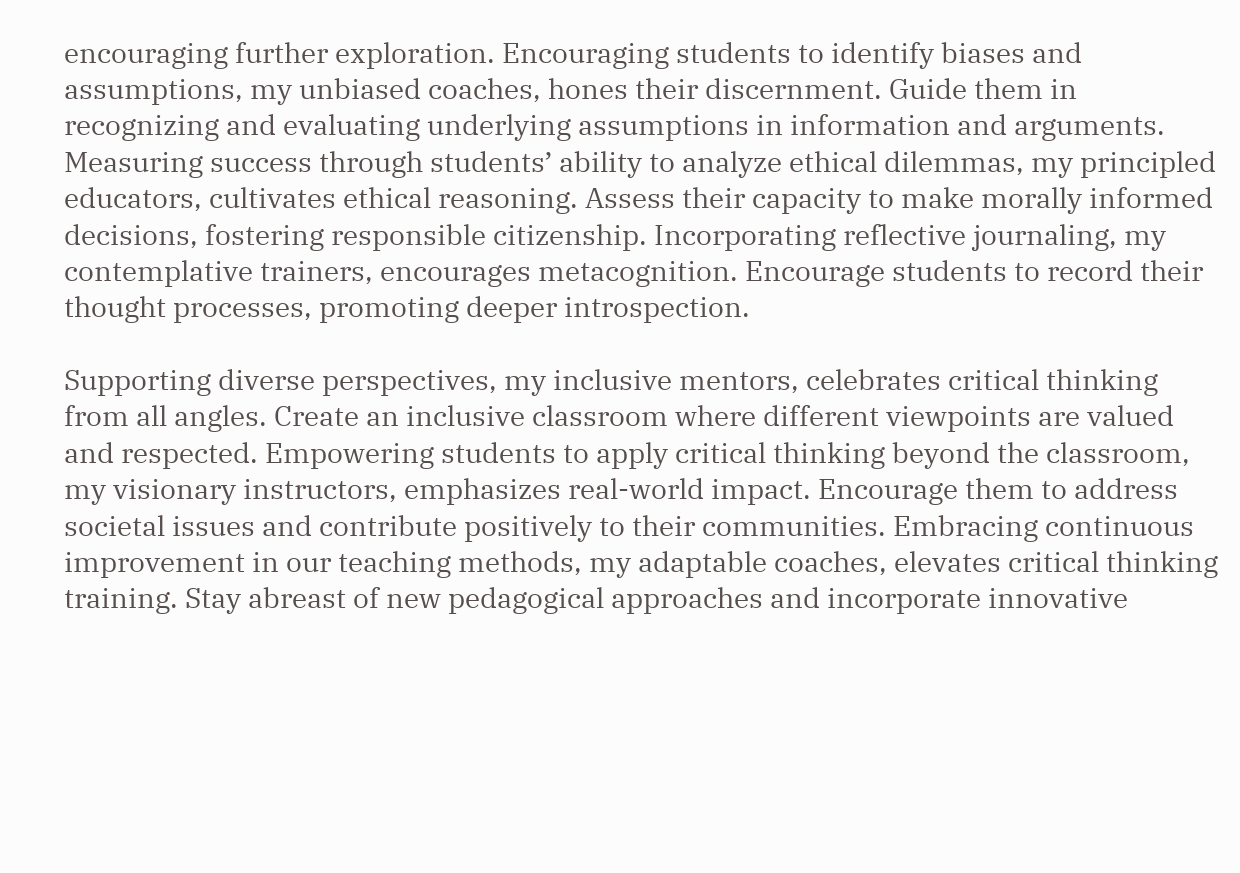encouraging further exploration. Encouraging students to identify biases and assumptions, my unbiased coaches, hones their discernment. Guide them in recognizing and evaluating underlying assumptions in information and arguments. Measuring success through students’ ability to analyze ethical dilemmas, my principled educators, cultivates ethical reasoning. Assess their capacity to make morally informed decisions, fostering responsible citizenship. Incorporating reflective journaling, my contemplative trainers, encourages metacognition. Encourage students to record their thought processes, promoting deeper introspection.

Supporting diverse perspectives, my inclusive mentors, celebrates critical thinking from all angles. Create an inclusive classroom where different viewpoints are valued and respected. Empowering students to apply critical thinking beyond the classroom, my visionary instructors, emphasizes real-world impact. Encourage them to address societal issues and contribute positively to their communities. Embracing continuous improvement in our teaching methods, my adaptable coaches, elevates critical thinking training. Stay abreast of new pedagogical approaches and incorporate innovative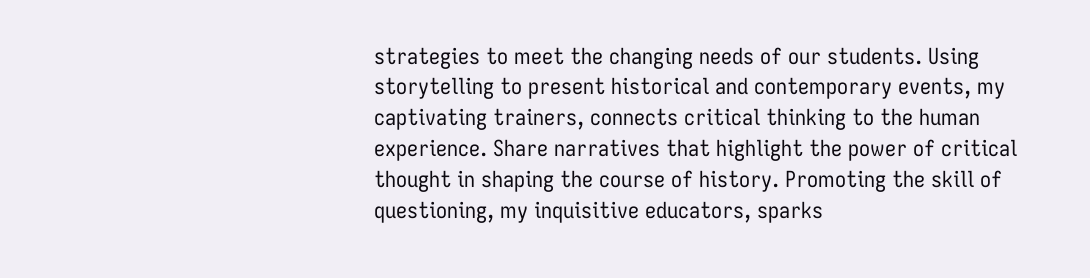strategies to meet the changing needs of our students. Using storytelling to present historical and contemporary events, my captivating trainers, connects critical thinking to the human experience. Share narratives that highlight the power of critical thought in shaping the course of history. Promoting the skill of questioning, my inquisitive educators, sparks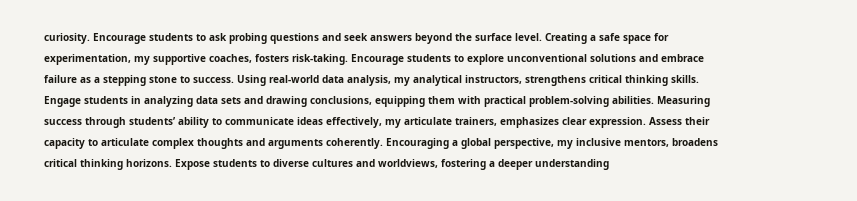curiosity. Encourage students to ask probing questions and seek answers beyond the surface level. Creating a safe space for experimentation, my supportive coaches, fosters risk-taking. Encourage students to explore unconventional solutions and embrace failure as a stepping stone to success. Using real-world data analysis, my analytical instructors, strengthens critical thinking skills. Engage students in analyzing data sets and drawing conclusions, equipping them with practical problem-solving abilities. Measuring success through students’ ability to communicate ideas effectively, my articulate trainers, emphasizes clear expression. Assess their capacity to articulate complex thoughts and arguments coherently. Encouraging a global perspective, my inclusive mentors, broadens critical thinking horizons. Expose students to diverse cultures and worldviews, fostering a deeper understanding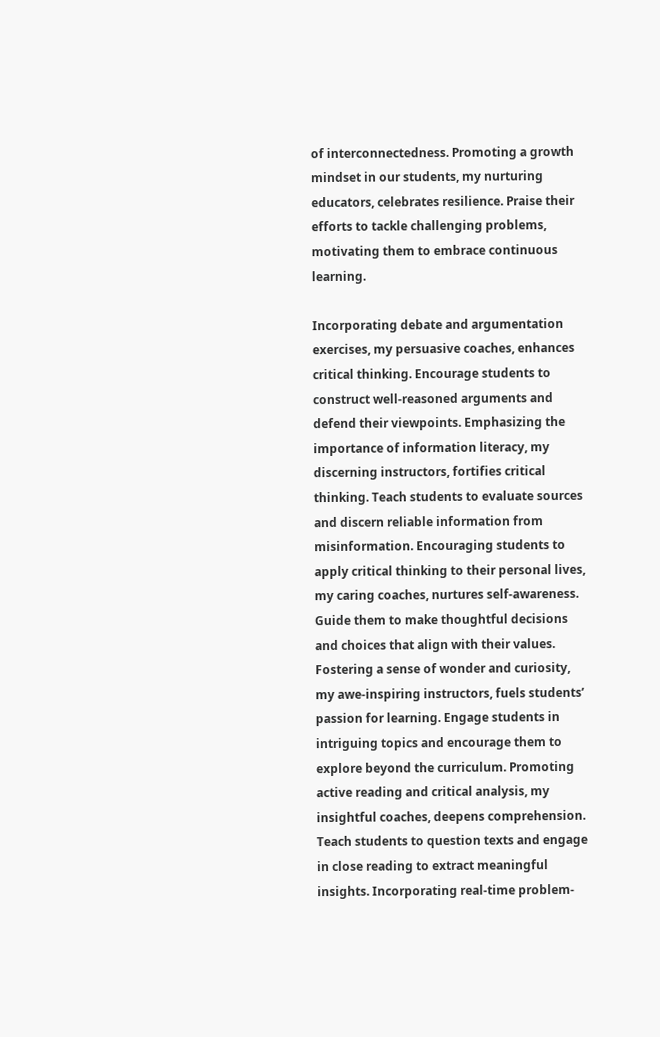of interconnectedness. Promoting a growth mindset in our students, my nurturing educators, celebrates resilience. Praise their efforts to tackle challenging problems, motivating them to embrace continuous learning.

Incorporating debate and argumentation exercises, my persuasive coaches, enhances critical thinking. Encourage students to construct well-reasoned arguments and defend their viewpoints. Emphasizing the importance of information literacy, my discerning instructors, fortifies critical thinking. Teach students to evaluate sources and discern reliable information from misinformation. Encouraging students to apply critical thinking to their personal lives, my caring coaches, nurtures self-awareness. Guide them to make thoughtful decisions and choices that align with their values. Fostering a sense of wonder and curiosity, my awe-inspiring instructors, fuels students’ passion for learning. Engage students in intriguing topics and encourage them to explore beyond the curriculum. Promoting active reading and critical analysis, my insightful coaches, deepens comprehension. Teach students to question texts and engage in close reading to extract meaningful insights. Incorporating real-time problem-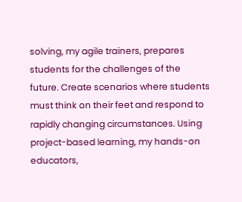solving, my agile trainers, prepares students for the challenges of the future. Create scenarios where students must think on their feet and respond to rapidly changing circumstances. Using project-based learning, my hands-on educators,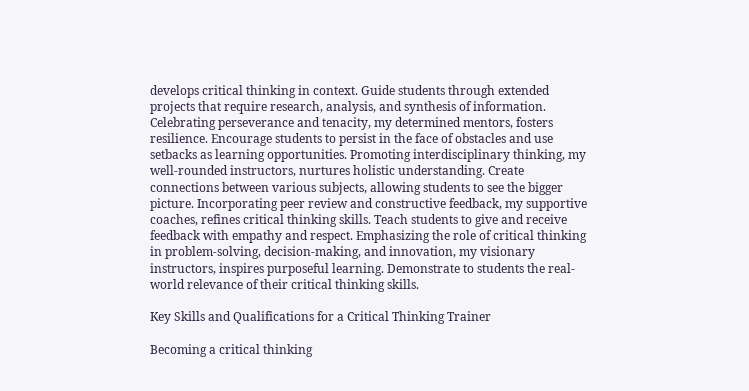develops critical thinking in context. Guide students through extended projects that require research, analysis, and synthesis of information. Celebrating perseverance and tenacity, my determined mentors, fosters resilience. Encourage students to persist in the face of obstacles and use setbacks as learning opportunities. Promoting interdisciplinary thinking, my well-rounded instructors, nurtures holistic understanding. Create connections between various subjects, allowing students to see the bigger picture. Incorporating peer review and constructive feedback, my supportive coaches, refines critical thinking skills. Teach students to give and receive feedback with empathy and respect. Emphasizing the role of critical thinking in problem-solving, decision-making, and innovation, my visionary instructors, inspires purposeful learning. Demonstrate to students the real-world relevance of their critical thinking skills.

Key Skills and Qualifications for a Critical Thinking Trainer

Becoming a critical thinking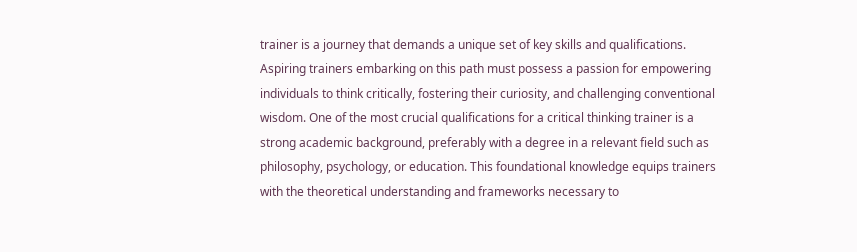trainer is a journey that demands a unique set of key skills and qualifications. Aspiring trainers embarking on this path must possess a passion for empowering individuals to think critically, fostering their curiosity, and challenging conventional wisdom. One of the most crucial qualifications for a critical thinking trainer is a strong academic background, preferably with a degree in a relevant field such as philosophy, psychology, or education. This foundational knowledge equips trainers with the theoretical understanding and frameworks necessary to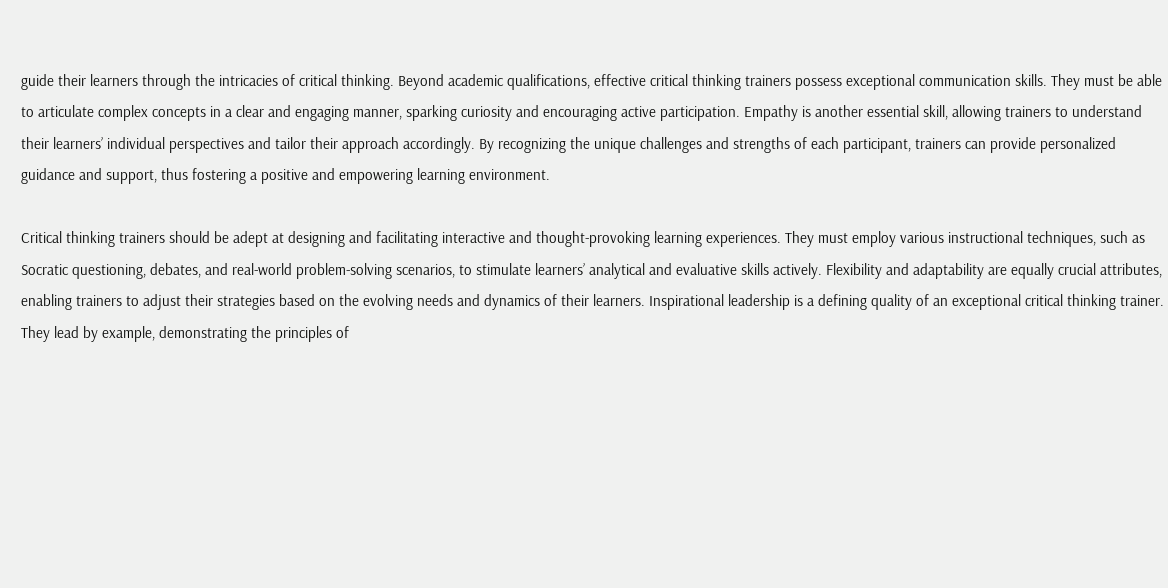guide their learners through the intricacies of critical thinking. Beyond academic qualifications, effective critical thinking trainers possess exceptional communication skills. They must be able to articulate complex concepts in a clear and engaging manner, sparking curiosity and encouraging active participation. Empathy is another essential skill, allowing trainers to understand their learners’ individual perspectives and tailor their approach accordingly. By recognizing the unique challenges and strengths of each participant, trainers can provide personalized guidance and support, thus fostering a positive and empowering learning environment.

Critical thinking trainers should be adept at designing and facilitating interactive and thought-provoking learning experiences. They must employ various instructional techniques, such as Socratic questioning, debates, and real-world problem-solving scenarios, to stimulate learners’ analytical and evaluative skills actively. Flexibility and adaptability are equally crucial attributes, enabling trainers to adjust their strategies based on the evolving needs and dynamics of their learners. Inspirational leadership is a defining quality of an exceptional critical thinking trainer. They lead by example, demonstrating the principles of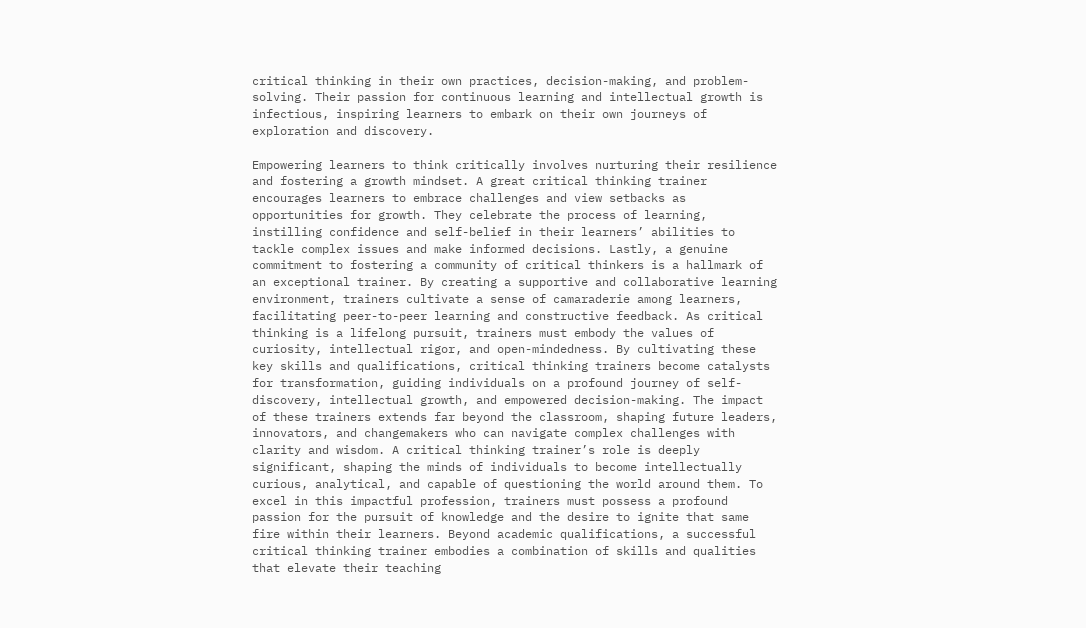critical thinking in their own practices, decision-making, and problem-solving. Their passion for continuous learning and intellectual growth is infectious, inspiring learners to embark on their own journeys of exploration and discovery.

Empowering learners to think critically involves nurturing their resilience and fostering a growth mindset. A great critical thinking trainer encourages learners to embrace challenges and view setbacks as opportunities for growth. They celebrate the process of learning, instilling confidence and self-belief in their learners’ abilities to tackle complex issues and make informed decisions. Lastly, a genuine commitment to fostering a community of critical thinkers is a hallmark of an exceptional trainer. By creating a supportive and collaborative learning environment, trainers cultivate a sense of camaraderie among learners, facilitating peer-to-peer learning and constructive feedback. As critical thinking is a lifelong pursuit, trainers must embody the values of curiosity, intellectual rigor, and open-mindedness. By cultivating these key skills and qualifications, critical thinking trainers become catalysts for transformation, guiding individuals on a profound journey of self-discovery, intellectual growth, and empowered decision-making. The impact of these trainers extends far beyond the classroom, shaping future leaders, innovators, and changemakers who can navigate complex challenges with clarity and wisdom. A critical thinking trainer’s role is deeply significant, shaping the minds of individuals to become intellectually curious, analytical, and capable of questioning the world around them. To excel in this impactful profession, trainers must possess a profound passion for the pursuit of knowledge and the desire to ignite that same fire within their learners. Beyond academic qualifications, a successful critical thinking trainer embodies a combination of skills and qualities that elevate their teaching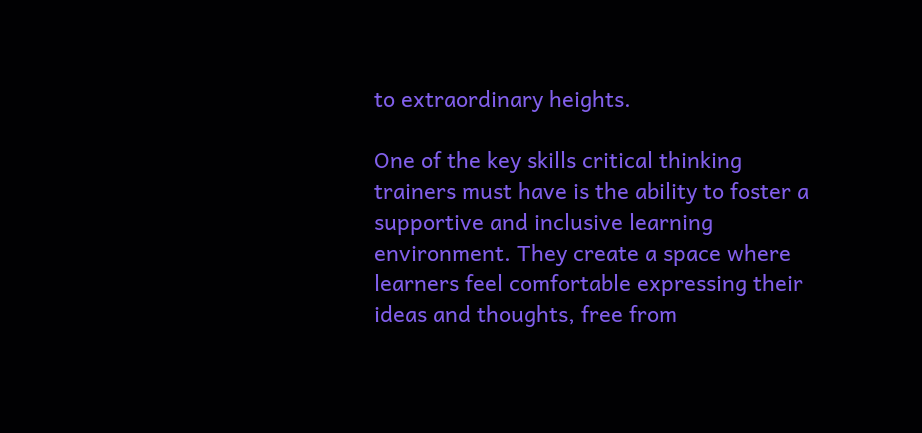to extraordinary heights.

One of the key skills critical thinking trainers must have is the ability to foster a supportive and inclusive learning environment. They create a space where learners feel comfortable expressing their ideas and thoughts, free from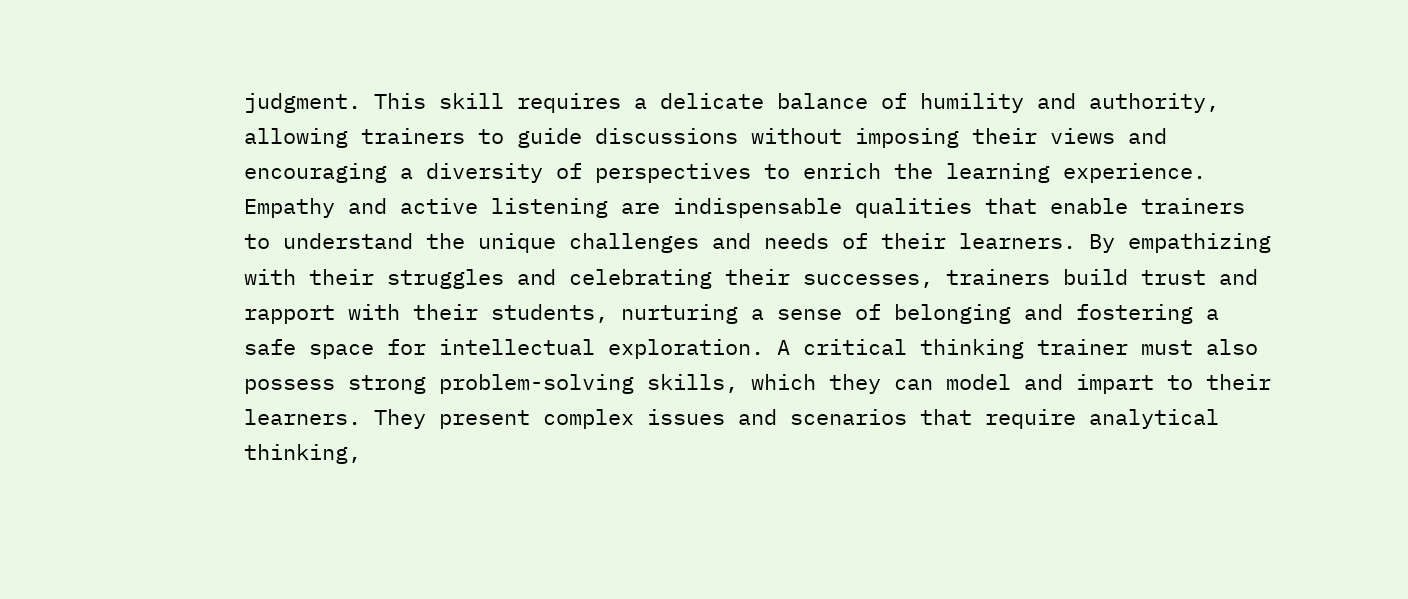judgment. This skill requires a delicate balance of humility and authority, allowing trainers to guide discussions without imposing their views and encouraging a diversity of perspectives to enrich the learning experience. Empathy and active listening are indispensable qualities that enable trainers to understand the unique challenges and needs of their learners. By empathizing with their struggles and celebrating their successes, trainers build trust and rapport with their students, nurturing a sense of belonging and fostering a safe space for intellectual exploration. A critical thinking trainer must also possess strong problem-solving skills, which they can model and impart to their learners. They present complex issues and scenarios that require analytical thinking,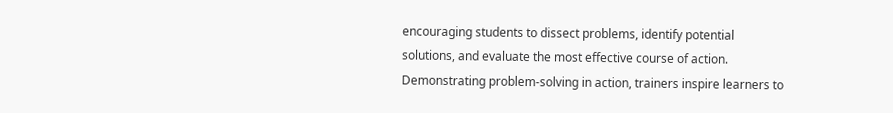encouraging students to dissect problems, identify potential solutions, and evaluate the most effective course of action. Demonstrating problem-solving in action, trainers inspire learners to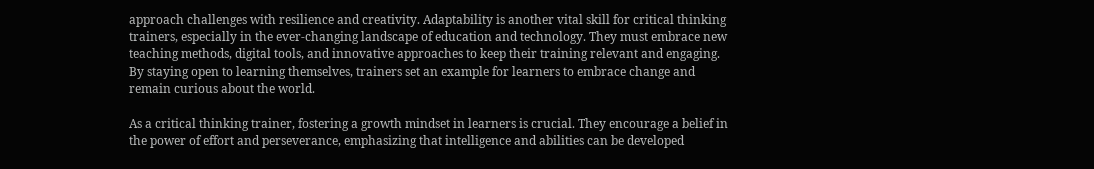approach challenges with resilience and creativity. Adaptability is another vital skill for critical thinking trainers, especially in the ever-changing landscape of education and technology. They must embrace new teaching methods, digital tools, and innovative approaches to keep their training relevant and engaging. By staying open to learning themselves, trainers set an example for learners to embrace change and remain curious about the world.

As a critical thinking trainer, fostering a growth mindset in learners is crucial. They encourage a belief in the power of effort and perseverance, emphasizing that intelligence and abilities can be developed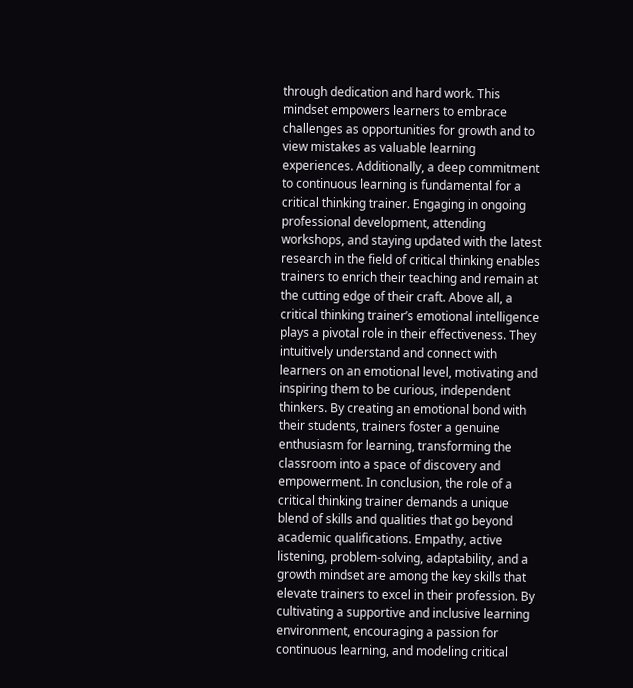through dedication and hard work. This mindset empowers learners to embrace challenges as opportunities for growth and to view mistakes as valuable learning experiences. Additionally, a deep commitment to continuous learning is fundamental for a critical thinking trainer. Engaging in ongoing professional development, attending workshops, and staying updated with the latest research in the field of critical thinking enables trainers to enrich their teaching and remain at the cutting edge of their craft. Above all, a critical thinking trainer’s emotional intelligence plays a pivotal role in their effectiveness. They intuitively understand and connect with learners on an emotional level, motivating and inspiring them to be curious, independent thinkers. By creating an emotional bond with their students, trainers foster a genuine enthusiasm for learning, transforming the classroom into a space of discovery and empowerment. In conclusion, the role of a critical thinking trainer demands a unique blend of skills and qualities that go beyond academic qualifications. Empathy, active listening, problem-solving, adaptability, and a growth mindset are among the key skills that elevate trainers to excel in their profession. By cultivating a supportive and inclusive learning environment, encouraging a passion for continuous learning, and modeling critical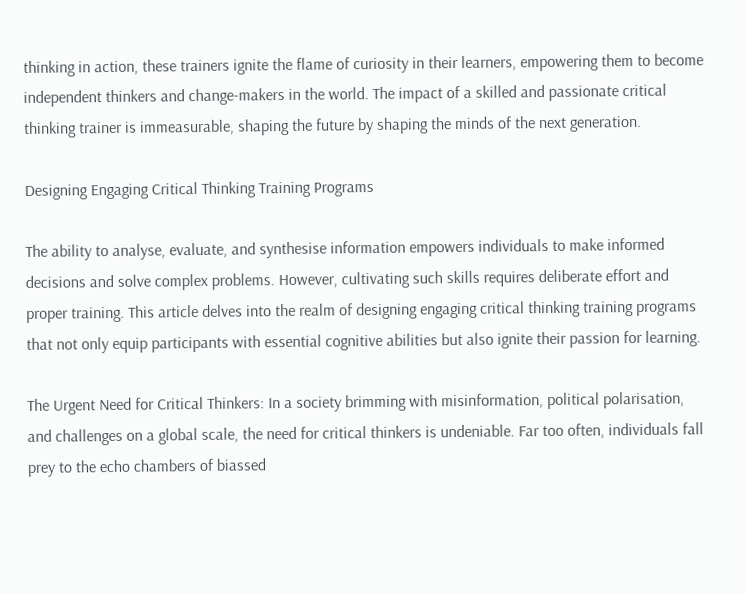thinking in action, these trainers ignite the flame of curiosity in their learners, empowering them to become independent thinkers and change-makers in the world. The impact of a skilled and passionate critical thinking trainer is immeasurable, shaping the future by shaping the minds of the next generation.

Designing Engaging Critical Thinking Training Programs

The ability to analyse, evaluate, and synthesise information empowers individuals to make informed decisions and solve complex problems. However, cultivating such skills requires deliberate effort and proper training. This article delves into the realm of designing engaging critical thinking training programs that not only equip participants with essential cognitive abilities but also ignite their passion for learning.

The Urgent Need for Critical Thinkers: In a society brimming with misinformation, political polarisation, and challenges on a global scale, the need for critical thinkers is undeniable. Far too often, individuals fall prey to the echo chambers of biassed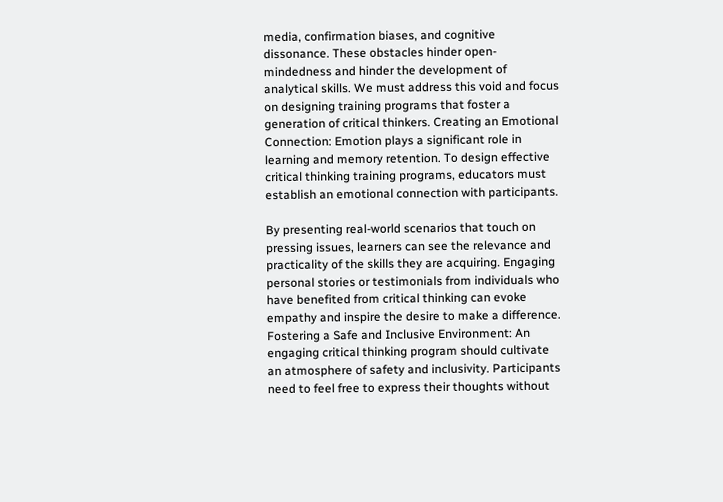media, confirmation biases, and cognitive dissonance. These obstacles hinder open-mindedness and hinder the development of analytical skills. We must address this void and focus on designing training programs that foster a generation of critical thinkers. Creating an Emotional Connection: Emotion plays a significant role in learning and memory retention. To design effective critical thinking training programs, educators must establish an emotional connection with participants.

By presenting real-world scenarios that touch on pressing issues, learners can see the relevance and practicality of the skills they are acquiring. Engaging personal stories or testimonials from individuals who have benefited from critical thinking can evoke empathy and inspire the desire to make a difference. Fostering a Safe and Inclusive Environment: An engaging critical thinking program should cultivate an atmosphere of safety and inclusivity. Participants need to feel free to express their thoughts without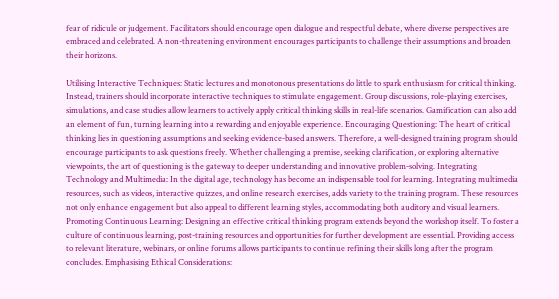fear of ridicule or judgement. Facilitators should encourage open dialogue and respectful debate, where diverse perspectives are embraced and celebrated. A non-threatening environment encourages participants to challenge their assumptions and broaden their horizons.

Utilising Interactive Techniques: Static lectures and monotonous presentations do little to spark enthusiasm for critical thinking. Instead, trainers should incorporate interactive techniques to stimulate engagement. Group discussions, role-playing exercises, simulations, and case studies allow learners to actively apply critical thinking skills in real-life scenarios. Gamification can also add an element of fun, turning learning into a rewarding and enjoyable experience. Encouraging Questioning: The heart of critical thinking lies in questioning assumptions and seeking evidence-based answers. Therefore, a well-designed training program should encourage participants to ask questions freely. Whether challenging a premise, seeking clarification, or exploring alternative viewpoints, the art of questioning is the gateway to deeper understanding and innovative problem-solving. Integrating Technology and Multimedia: In the digital age, technology has become an indispensable tool for learning. Integrating multimedia resources, such as videos, interactive quizzes, and online research exercises, adds variety to the training program. These resources not only enhance engagement but also appeal to different learning styles, accommodating both auditory and visual learners. Promoting Continuous Learning: Designing an effective critical thinking program extends beyond the workshop itself. To foster a culture of continuous learning, post-training resources and opportunities for further development are essential. Providing access to relevant literature, webinars, or online forums allows participants to continue refining their skills long after the program concludes. Emphasising Ethical Considerations: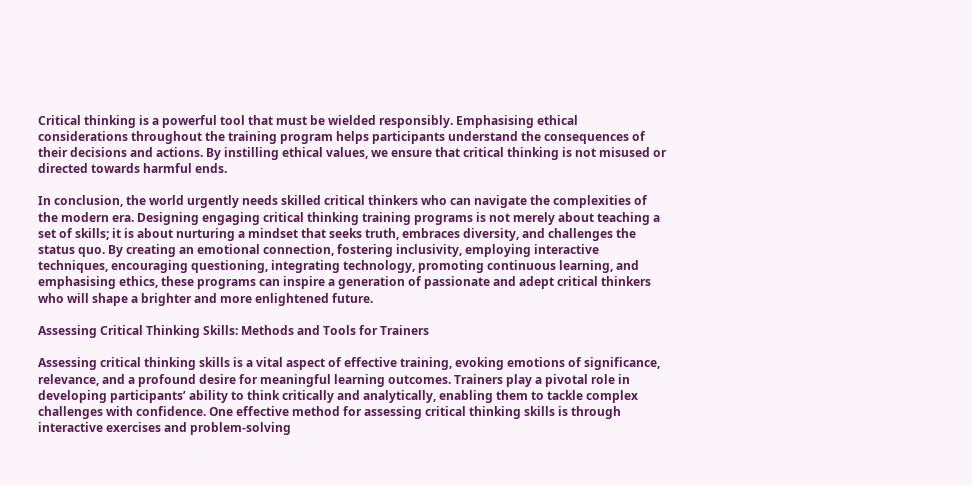Critical thinking is a powerful tool that must be wielded responsibly. Emphasising ethical considerations throughout the training program helps participants understand the consequences of their decisions and actions. By instilling ethical values, we ensure that critical thinking is not misused or directed towards harmful ends.

In conclusion, the world urgently needs skilled critical thinkers who can navigate the complexities of the modern era. Designing engaging critical thinking training programs is not merely about teaching a set of skills; it is about nurturing a mindset that seeks truth, embraces diversity, and challenges the status quo. By creating an emotional connection, fostering inclusivity, employing interactive techniques, encouraging questioning, integrating technology, promoting continuous learning, and emphasising ethics, these programs can inspire a generation of passionate and adept critical thinkers who will shape a brighter and more enlightened future.

Assessing Critical Thinking Skills: Methods and Tools for Trainers

Assessing critical thinking skills is a vital aspect of effective training, evoking emotions of significance, relevance, and a profound desire for meaningful learning outcomes. Trainers play a pivotal role in developing participants’ ability to think critically and analytically, enabling them to tackle complex challenges with confidence. One effective method for assessing critical thinking skills is through interactive exercises and problem-solving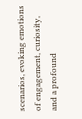scenarios, evoking emotions of engagement, curiosity, and a profound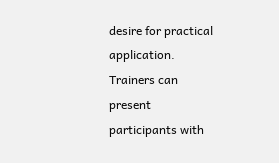desire for practical application. Trainers can present participants with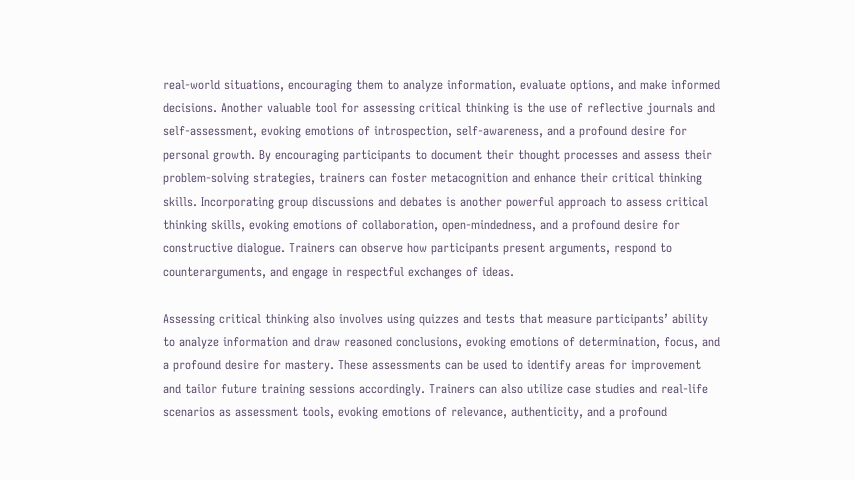real-world situations, encouraging them to analyze information, evaluate options, and make informed decisions. Another valuable tool for assessing critical thinking is the use of reflective journals and self-assessment, evoking emotions of introspection, self-awareness, and a profound desire for personal growth. By encouraging participants to document their thought processes and assess their problem-solving strategies, trainers can foster metacognition and enhance their critical thinking skills. Incorporating group discussions and debates is another powerful approach to assess critical thinking skills, evoking emotions of collaboration, open-mindedness, and a profound desire for constructive dialogue. Trainers can observe how participants present arguments, respond to counterarguments, and engage in respectful exchanges of ideas.

Assessing critical thinking also involves using quizzes and tests that measure participants’ ability to analyze information and draw reasoned conclusions, evoking emotions of determination, focus, and a profound desire for mastery. These assessments can be used to identify areas for improvement and tailor future training sessions accordingly. Trainers can also utilize case studies and real-life scenarios as assessment tools, evoking emotions of relevance, authenticity, and a profound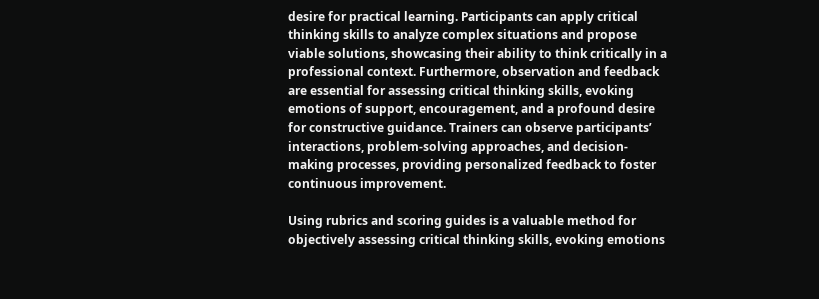desire for practical learning. Participants can apply critical thinking skills to analyze complex situations and propose viable solutions, showcasing their ability to think critically in a professional context. Furthermore, observation and feedback are essential for assessing critical thinking skills, evoking emotions of support, encouragement, and a profound desire for constructive guidance. Trainers can observe participants’ interactions, problem-solving approaches, and decision-making processes, providing personalized feedback to foster continuous improvement.

Using rubrics and scoring guides is a valuable method for objectively assessing critical thinking skills, evoking emotions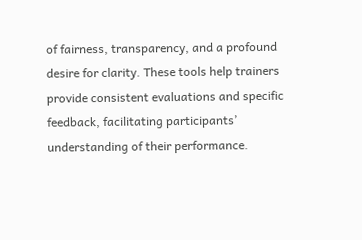of fairness, transparency, and a profound desire for clarity. These tools help trainers provide consistent evaluations and specific feedback, facilitating participants’ understanding of their performance.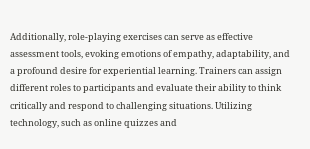Additionally, role-playing exercises can serve as effective assessment tools, evoking emotions of empathy, adaptability, and a profound desire for experiential learning. Trainers can assign different roles to participants and evaluate their ability to think critically and respond to challenging situations. Utilizing technology, such as online quizzes and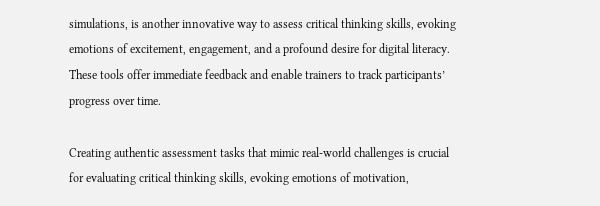simulations, is another innovative way to assess critical thinking skills, evoking emotions of excitement, engagement, and a profound desire for digital literacy. These tools offer immediate feedback and enable trainers to track participants’ progress over time.

Creating authentic assessment tasks that mimic real-world challenges is crucial for evaluating critical thinking skills, evoking emotions of motivation,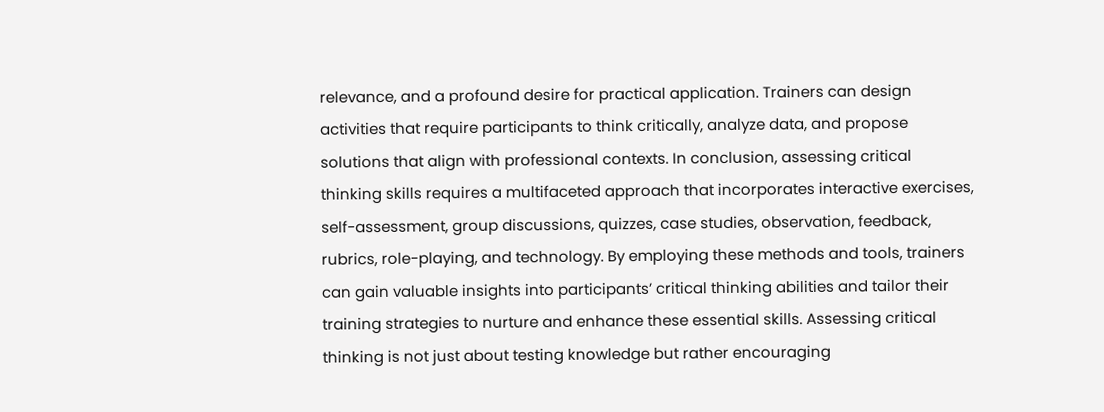relevance, and a profound desire for practical application. Trainers can design activities that require participants to think critically, analyze data, and propose solutions that align with professional contexts. In conclusion, assessing critical thinking skills requires a multifaceted approach that incorporates interactive exercises, self-assessment, group discussions, quizzes, case studies, observation, feedback, rubrics, role-playing, and technology. By employing these methods and tools, trainers can gain valuable insights into participants’ critical thinking abilities and tailor their training strategies to nurture and enhance these essential skills. Assessing critical thinking is not just about testing knowledge but rather encouraging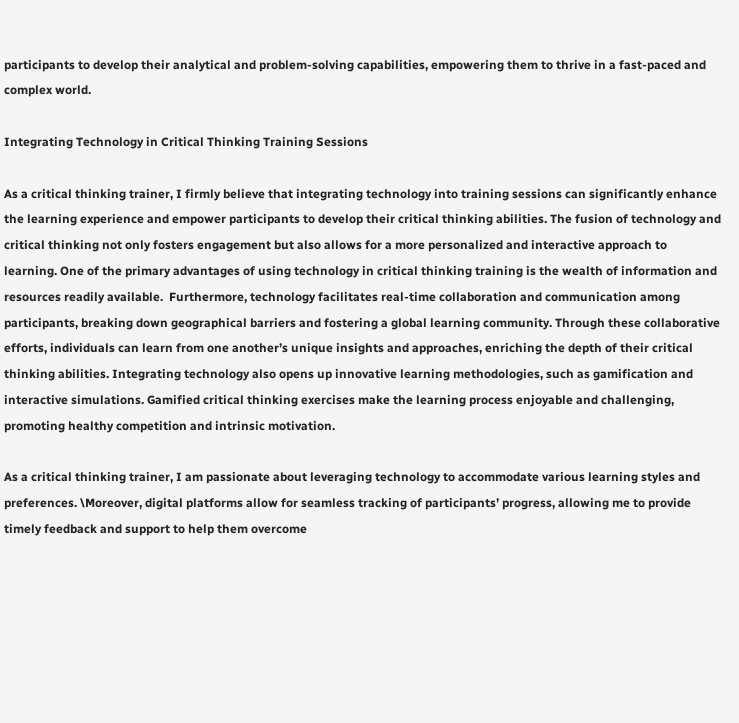participants to develop their analytical and problem-solving capabilities, empowering them to thrive in a fast-paced and complex world.

Integrating Technology in Critical Thinking Training Sessions

As a critical thinking trainer, I firmly believe that integrating technology into training sessions can significantly enhance the learning experience and empower participants to develop their critical thinking abilities. The fusion of technology and critical thinking not only fosters engagement but also allows for a more personalized and interactive approach to learning. One of the primary advantages of using technology in critical thinking training is the wealth of information and resources readily available.  Furthermore, technology facilitates real-time collaboration and communication among participants, breaking down geographical barriers and fostering a global learning community. Through these collaborative efforts, individuals can learn from one another’s unique insights and approaches, enriching the depth of their critical thinking abilities. Integrating technology also opens up innovative learning methodologies, such as gamification and interactive simulations. Gamified critical thinking exercises make the learning process enjoyable and challenging, promoting healthy competition and intrinsic motivation.

As a critical thinking trainer, I am passionate about leveraging technology to accommodate various learning styles and preferences. \Moreover, digital platforms allow for seamless tracking of participants’ progress, allowing me to provide timely feedback and support to help them overcome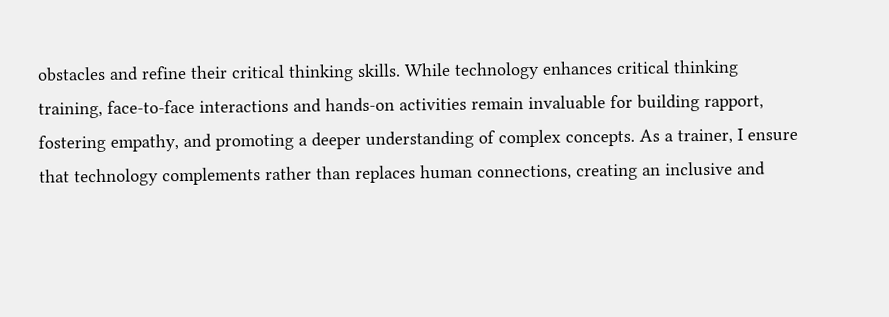obstacles and refine their critical thinking skills. While technology enhances critical thinking training, face-to-face interactions and hands-on activities remain invaluable for building rapport, fostering empathy, and promoting a deeper understanding of complex concepts. As a trainer, I ensure that technology complements rather than replaces human connections, creating an inclusive and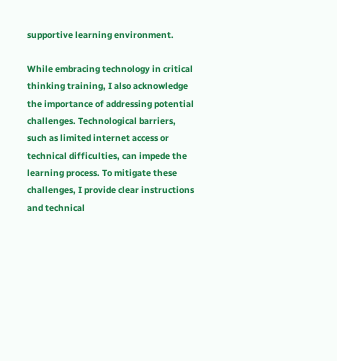supportive learning environment.

While embracing technology in critical thinking training, I also acknowledge the importance of addressing potential challenges. Technological barriers, such as limited internet access or technical difficulties, can impede the learning process. To mitigate these challenges, I provide clear instructions and technical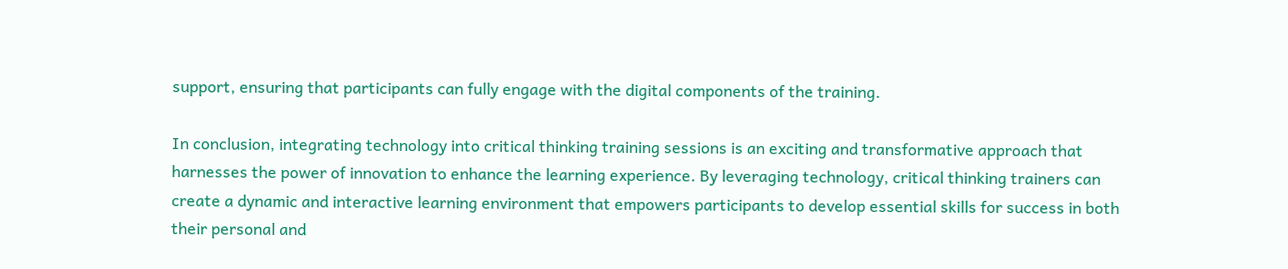support, ensuring that participants can fully engage with the digital components of the training.

In conclusion, integrating technology into critical thinking training sessions is an exciting and transformative approach that harnesses the power of innovation to enhance the learning experience. By leveraging technology, critical thinking trainers can create a dynamic and interactive learning environment that empowers participants to develop essential skills for success in both their personal and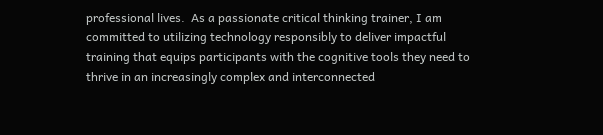professional lives.  As a passionate critical thinking trainer, I am committed to utilizing technology responsibly to deliver impactful training that equips participants with the cognitive tools they need to thrive in an increasingly complex and interconnected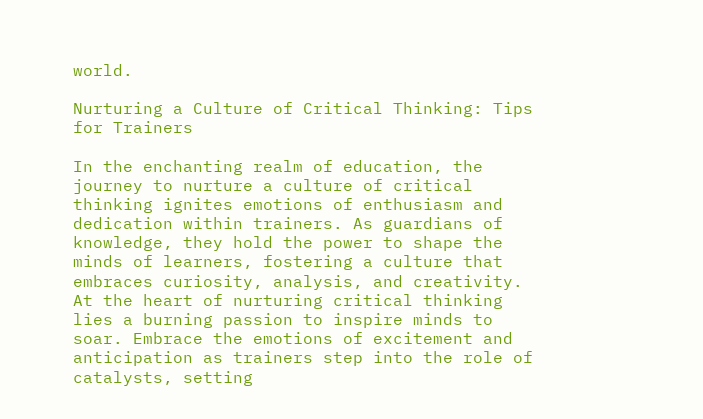world.

Nurturing a Culture of Critical Thinking: Tips for Trainers

In the enchanting realm of education, the journey to nurture a culture of critical thinking ignites emotions of enthusiasm and dedication within trainers. As guardians of knowledge, they hold the power to shape the minds of learners, fostering a culture that embraces curiosity, analysis, and creativity. At the heart of nurturing critical thinking lies a burning passion to inspire minds to soar. Embrace the emotions of excitement and anticipation as trainers step into the role of catalysts, setting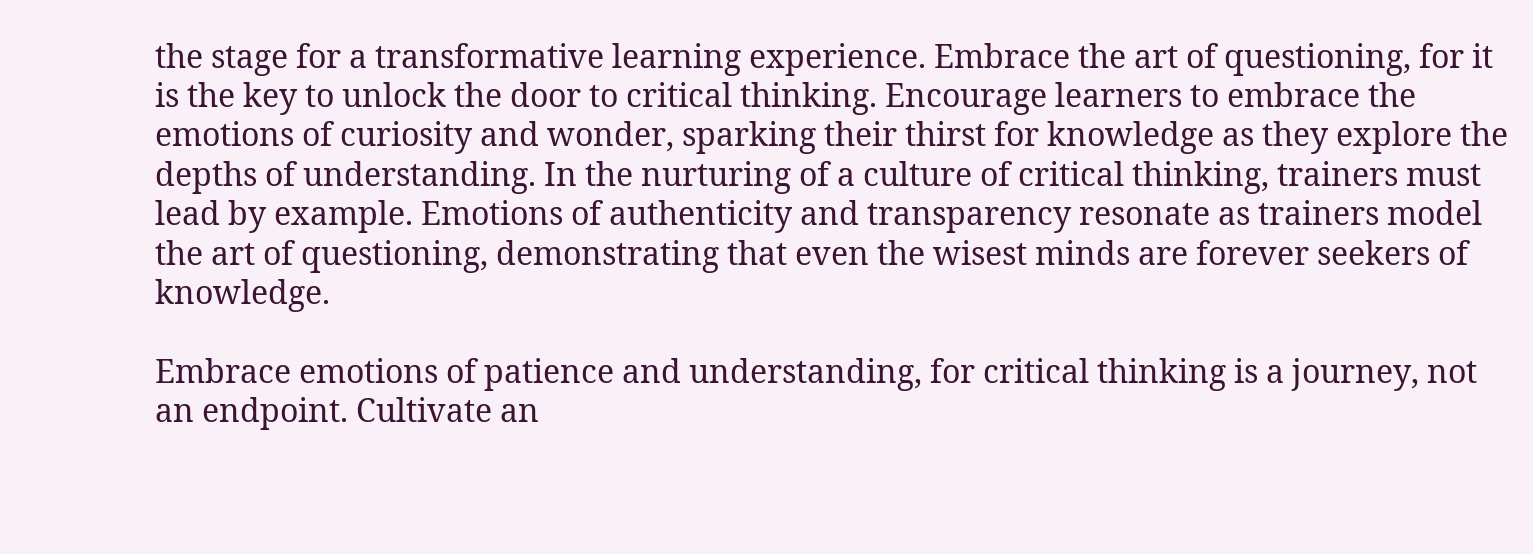the stage for a transformative learning experience. Embrace the art of questioning, for it is the key to unlock the door to critical thinking. Encourage learners to embrace the emotions of curiosity and wonder, sparking their thirst for knowledge as they explore the depths of understanding. In the nurturing of a culture of critical thinking, trainers must lead by example. Emotions of authenticity and transparency resonate as trainers model the art of questioning, demonstrating that even the wisest minds are forever seekers of knowledge.

Embrace emotions of patience and understanding, for critical thinking is a journey, not an endpoint. Cultivate an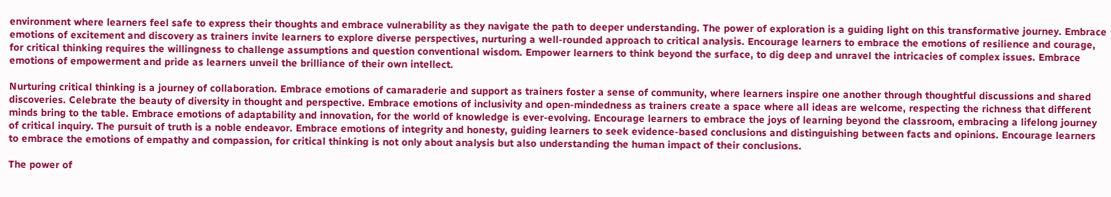environment where learners feel safe to express their thoughts and embrace vulnerability as they navigate the path to deeper understanding. The power of exploration is a guiding light on this transformative journey. Embrace emotions of excitement and discovery as trainers invite learners to explore diverse perspectives, nurturing a well-rounded approach to critical analysis. Encourage learners to embrace the emotions of resilience and courage, for critical thinking requires the willingness to challenge assumptions and question conventional wisdom. Empower learners to think beyond the surface, to dig deep and unravel the intricacies of complex issues. Embrace emotions of empowerment and pride as learners unveil the brilliance of their own intellect.

Nurturing critical thinking is a journey of collaboration. Embrace emotions of camaraderie and support as trainers foster a sense of community, where learners inspire one another through thoughtful discussions and shared discoveries. Celebrate the beauty of diversity in thought and perspective. Embrace emotions of inclusivity and open-mindedness as trainers create a space where all ideas are welcome, respecting the richness that different minds bring to the table. Embrace emotions of adaptability and innovation, for the world of knowledge is ever-evolving. Encourage learners to embrace the joys of learning beyond the classroom, embracing a lifelong journey of critical inquiry. The pursuit of truth is a noble endeavor. Embrace emotions of integrity and honesty, guiding learners to seek evidence-based conclusions and distinguishing between facts and opinions. Encourage learners to embrace the emotions of empathy and compassion, for critical thinking is not only about analysis but also understanding the human impact of their conclusions.

The power of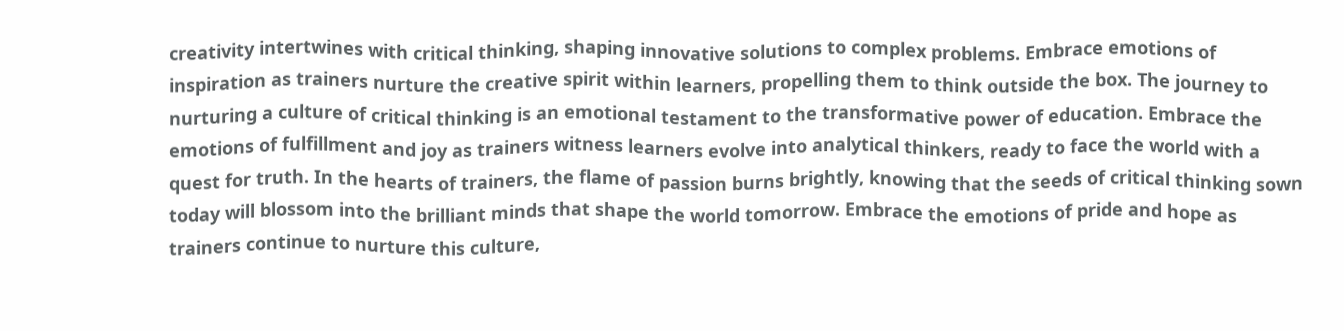creativity intertwines with critical thinking, shaping innovative solutions to complex problems. Embrace emotions of inspiration as trainers nurture the creative spirit within learners, propelling them to think outside the box. The journey to nurturing a culture of critical thinking is an emotional testament to the transformative power of education. Embrace the emotions of fulfillment and joy as trainers witness learners evolve into analytical thinkers, ready to face the world with a quest for truth. In the hearts of trainers, the flame of passion burns brightly, knowing that the seeds of critical thinking sown today will blossom into the brilliant minds that shape the world tomorrow. Embrace the emotions of pride and hope as trainers continue to nurture this culture,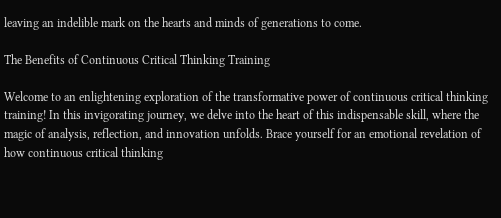leaving an indelible mark on the hearts and minds of generations to come.

The Benefits of Continuous Critical Thinking Training

Welcome to an enlightening exploration of the transformative power of continuous critical thinking training! In this invigorating journey, we delve into the heart of this indispensable skill, where the magic of analysis, reflection, and innovation unfolds. Brace yourself for an emotional revelation of how continuous critical thinking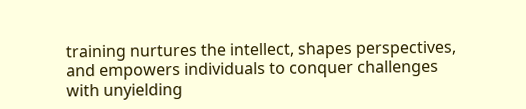training nurtures the intellect, shapes perspectives, and empowers individuals to conquer challenges with unyielding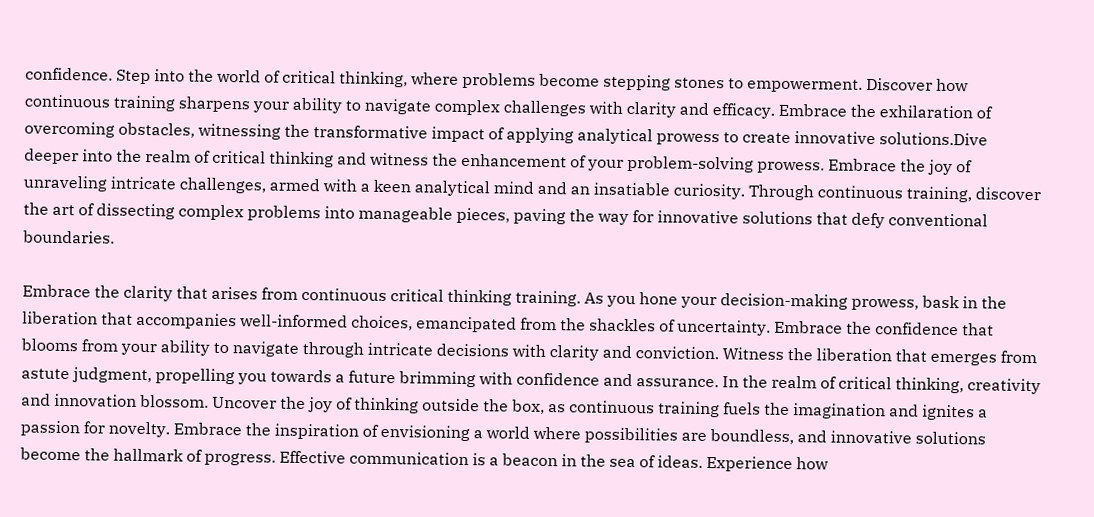confidence. Step into the world of critical thinking, where problems become stepping stones to empowerment. Discover how continuous training sharpens your ability to navigate complex challenges with clarity and efficacy. Embrace the exhilaration of overcoming obstacles, witnessing the transformative impact of applying analytical prowess to create innovative solutions.Dive deeper into the realm of critical thinking and witness the enhancement of your problem-solving prowess. Embrace the joy of unraveling intricate challenges, armed with a keen analytical mind and an insatiable curiosity. Through continuous training, discover the art of dissecting complex problems into manageable pieces, paving the way for innovative solutions that defy conventional boundaries.

Embrace the clarity that arises from continuous critical thinking training. As you hone your decision-making prowess, bask in the liberation that accompanies well-informed choices, emancipated from the shackles of uncertainty. Embrace the confidence that blooms from your ability to navigate through intricate decisions with clarity and conviction. Witness the liberation that emerges from astute judgment, propelling you towards a future brimming with confidence and assurance. In the realm of critical thinking, creativity and innovation blossom. Uncover the joy of thinking outside the box, as continuous training fuels the imagination and ignites a passion for novelty. Embrace the inspiration of envisioning a world where possibilities are boundless, and innovative solutions become the hallmark of progress. Effective communication is a beacon in the sea of ideas. Experience how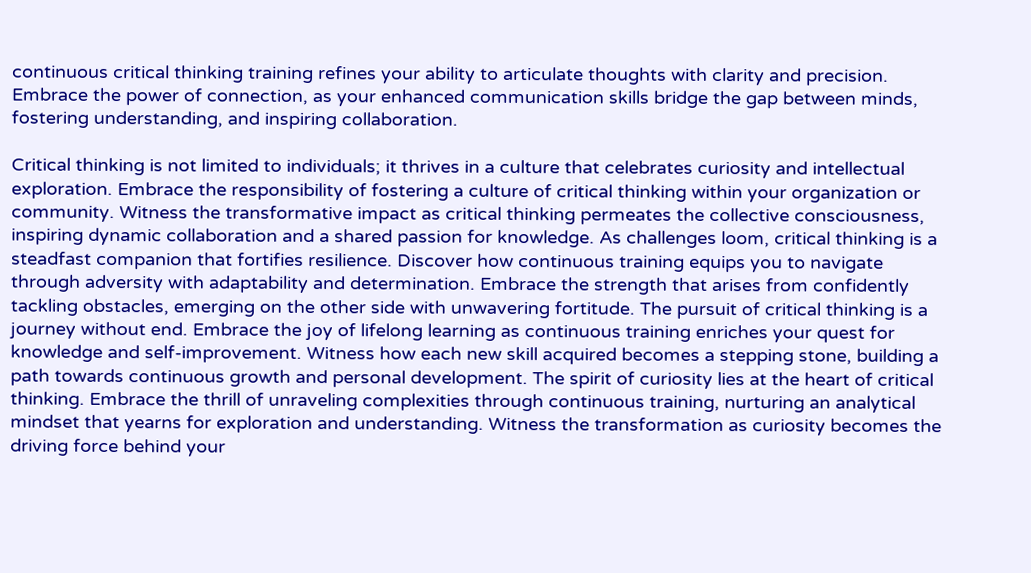continuous critical thinking training refines your ability to articulate thoughts with clarity and precision. Embrace the power of connection, as your enhanced communication skills bridge the gap between minds, fostering understanding, and inspiring collaboration.

Critical thinking is not limited to individuals; it thrives in a culture that celebrates curiosity and intellectual exploration. Embrace the responsibility of fostering a culture of critical thinking within your organization or community. Witness the transformative impact as critical thinking permeates the collective consciousness, inspiring dynamic collaboration and a shared passion for knowledge. As challenges loom, critical thinking is a steadfast companion that fortifies resilience. Discover how continuous training equips you to navigate through adversity with adaptability and determination. Embrace the strength that arises from confidently tackling obstacles, emerging on the other side with unwavering fortitude. The pursuit of critical thinking is a journey without end. Embrace the joy of lifelong learning as continuous training enriches your quest for knowledge and self-improvement. Witness how each new skill acquired becomes a stepping stone, building a path towards continuous growth and personal development. The spirit of curiosity lies at the heart of critical thinking. Embrace the thrill of unraveling complexities through continuous training, nurturing an analytical mindset that yearns for exploration and understanding. Witness the transformation as curiosity becomes the driving force behind your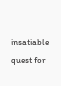insatiable quest for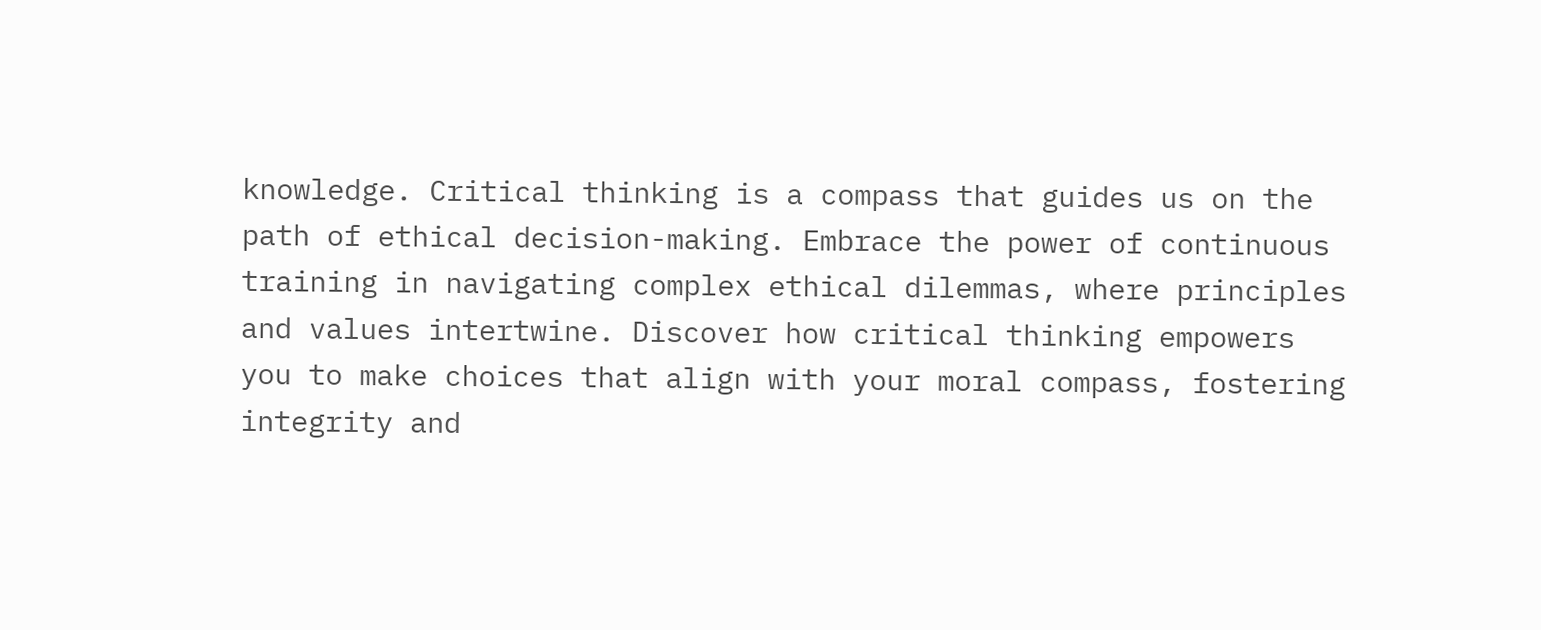knowledge. Critical thinking is a compass that guides us on the path of ethical decision-making. Embrace the power of continuous training in navigating complex ethical dilemmas, where principles and values intertwine. Discover how critical thinking empowers you to make choices that align with your moral compass, fostering integrity and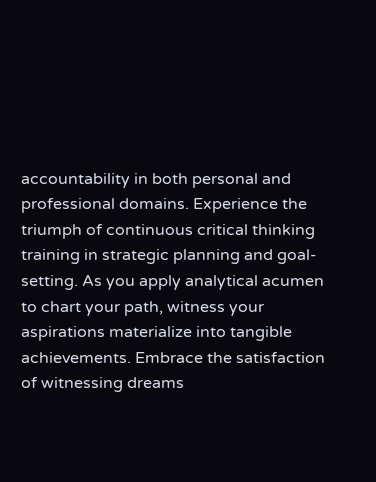accountability in both personal and professional domains. Experience the triumph of continuous critical thinking training in strategic planning and goal-setting. As you apply analytical acumen to chart your path, witness your aspirations materialize into tangible achievements. Embrace the satisfaction of witnessing dreams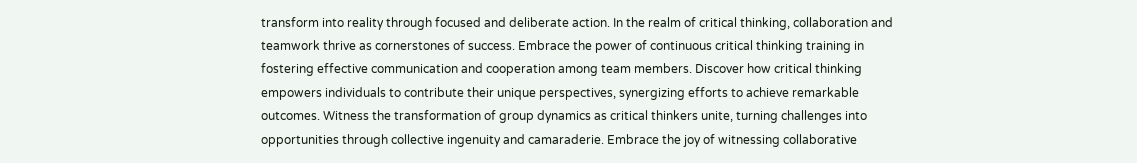transform into reality through focused and deliberate action. In the realm of critical thinking, collaboration and teamwork thrive as cornerstones of success. Embrace the power of continuous critical thinking training in fostering effective communication and cooperation among team members. Discover how critical thinking empowers individuals to contribute their unique perspectives, synergizing efforts to achieve remarkable outcomes. Witness the transformation of group dynamics as critical thinkers unite, turning challenges into opportunities through collective ingenuity and camaraderie. Embrace the joy of witnessing collaborative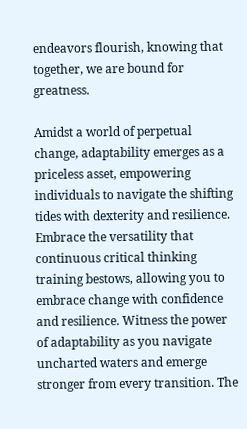endeavors flourish, knowing that together, we are bound for greatness.

Amidst a world of perpetual change, adaptability emerges as a priceless asset, empowering individuals to navigate the shifting tides with dexterity and resilience. Embrace the versatility that continuous critical thinking training bestows, allowing you to embrace change with confidence and resilience. Witness the power of adaptability as you navigate uncharted waters and emerge stronger from every transition. The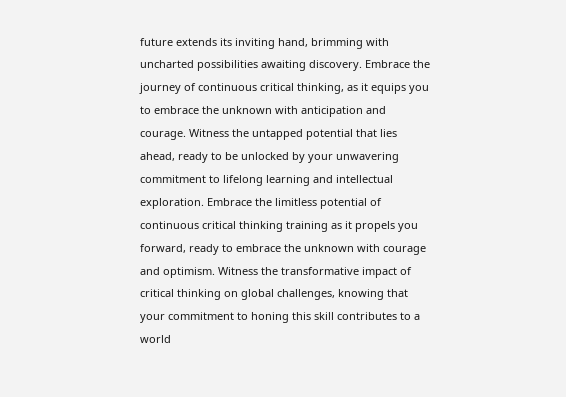future extends its inviting hand, brimming with uncharted possibilities awaiting discovery. Embrace the journey of continuous critical thinking, as it equips you to embrace the unknown with anticipation and courage. Witness the untapped potential that lies ahead, ready to be unlocked by your unwavering commitment to lifelong learning and intellectual exploration. Embrace the limitless potential of continuous critical thinking training as it propels you forward, ready to embrace the unknown with courage and optimism. Witness the transformative impact of critical thinking on global challenges, knowing that your commitment to honing this skill contributes to a world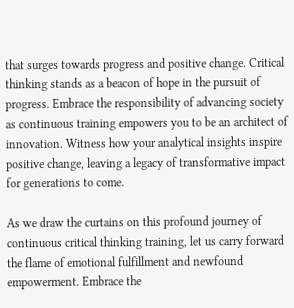that surges towards progress and positive change. Critical thinking stands as a beacon of hope in the pursuit of progress. Embrace the responsibility of advancing society as continuous training empowers you to be an architect of innovation. Witness how your analytical insights inspire positive change, leaving a legacy of transformative impact for generations to come.

As we draw the curtains on this profound journey of continuous critical thinking training, let us carry forward the flame of emotional fulfillment and newfound empowerment. Embrace the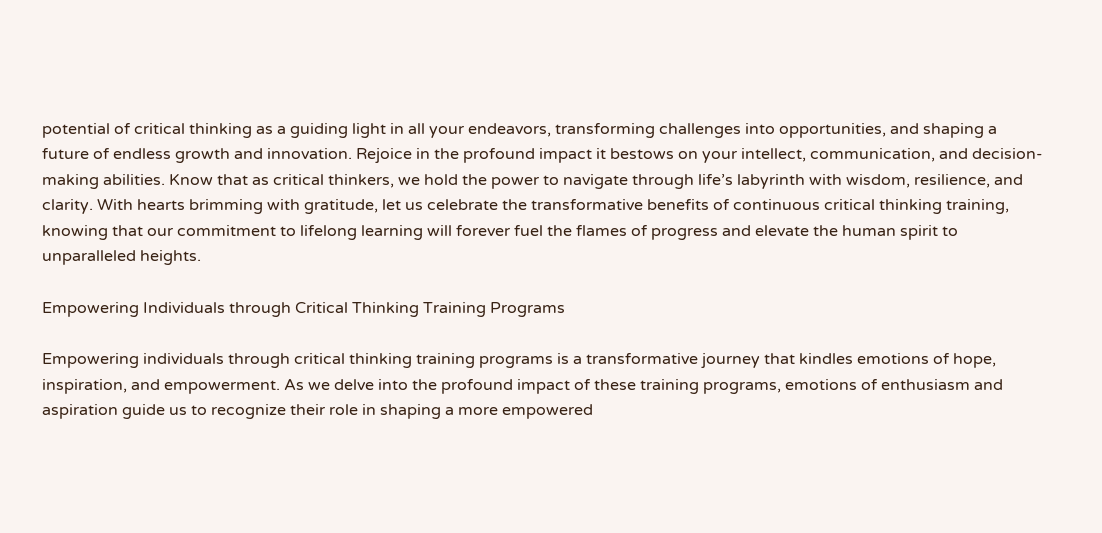potential of critical thinking as a guiding light in all your endeavors, transforming challenges into opportunities, and shaping a future of endless growth and innovation. Rejoice in the profound impact it bestows on your intellect, communication, and decision-making abilities. Know that as critical thinkers, we hold the power to navigate through life’s labyrinth with wisdom, resilience, and clarity. With hearts brimming with gratitude, let us celebrate the transformative benefits of continuous critical thinking training, knowing that our commitment to lifelong learning will forever fuel the flames of progress and elevate the human spirit to unparalleled heights.

Empowering Individuals through Critical Thinking Training Programs

Empowering individuals through critical thinking training programs is a transformative journey that kindles emotions of hope, inspiration, and empowerment. As we delve into the profound impact of these training programs, emotions of enthusiasm and aspiration guide us to recognize their role in shaping a more empowered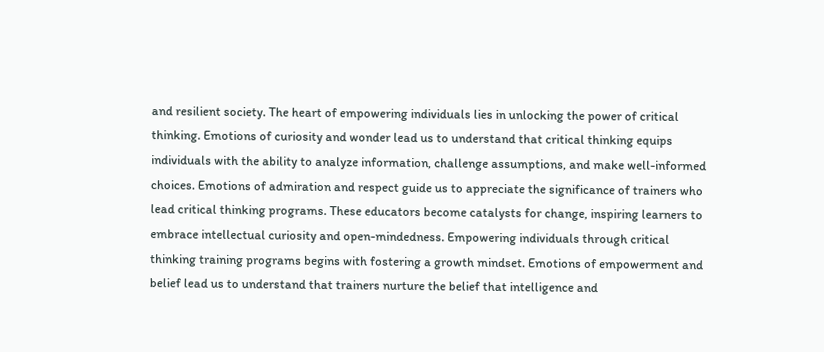and resilient society. The heart of empowering individuals lies in unlocking the power of critical thinking. Emotions of curiosity and wonder lead us to understand that critical thinking equips individuals with the ability to analyze information, challenge assumptions, and make well-informed choices. Emotions of admiration and respect guide us to appreciate the significance of trainers who lead critical thinking programs. These educators become catalysts for change, inspiring learners to embrace intellectual curiosity and open-mindedness. Empowering individuals through critical thinking training programs begins with fostering a growth mindset. Emotions of empowerment and belief lead us to understand that trainers nurture the belief that intelligence and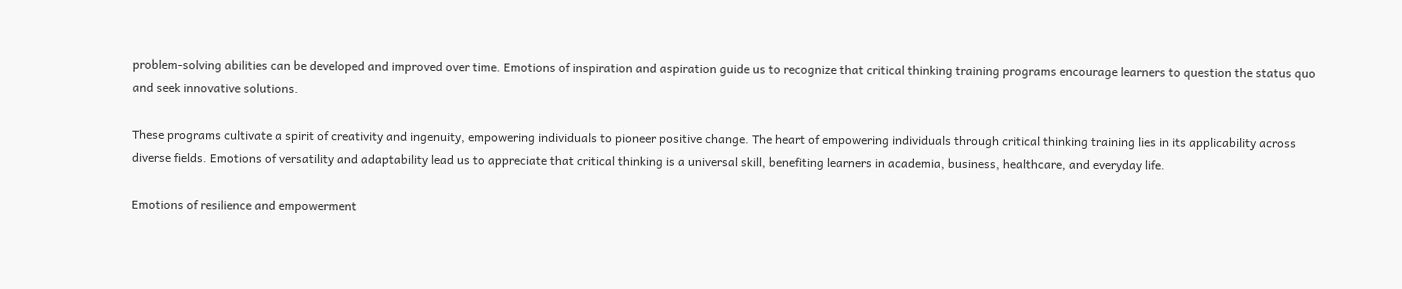problem-solving abilities can be developed and improved over time. Emotions of inspiration and aspiration guide us to recognize that critical thinking training programs encourage learners to question the status quo and seek innovative solutions.

These programs cultivate a spirit of creativity and ingenuity, empowering individuals to pioneer positive change. The heart of empowering individuals through critical thinking training lies in its applicability across diverse fields. Emotions of versatility and adaptability lead us to appreciate that critical thinking is a universal skill, benefiting learners in academia, business, healthcare, and everyday life.

Emotions of resilience and empowerment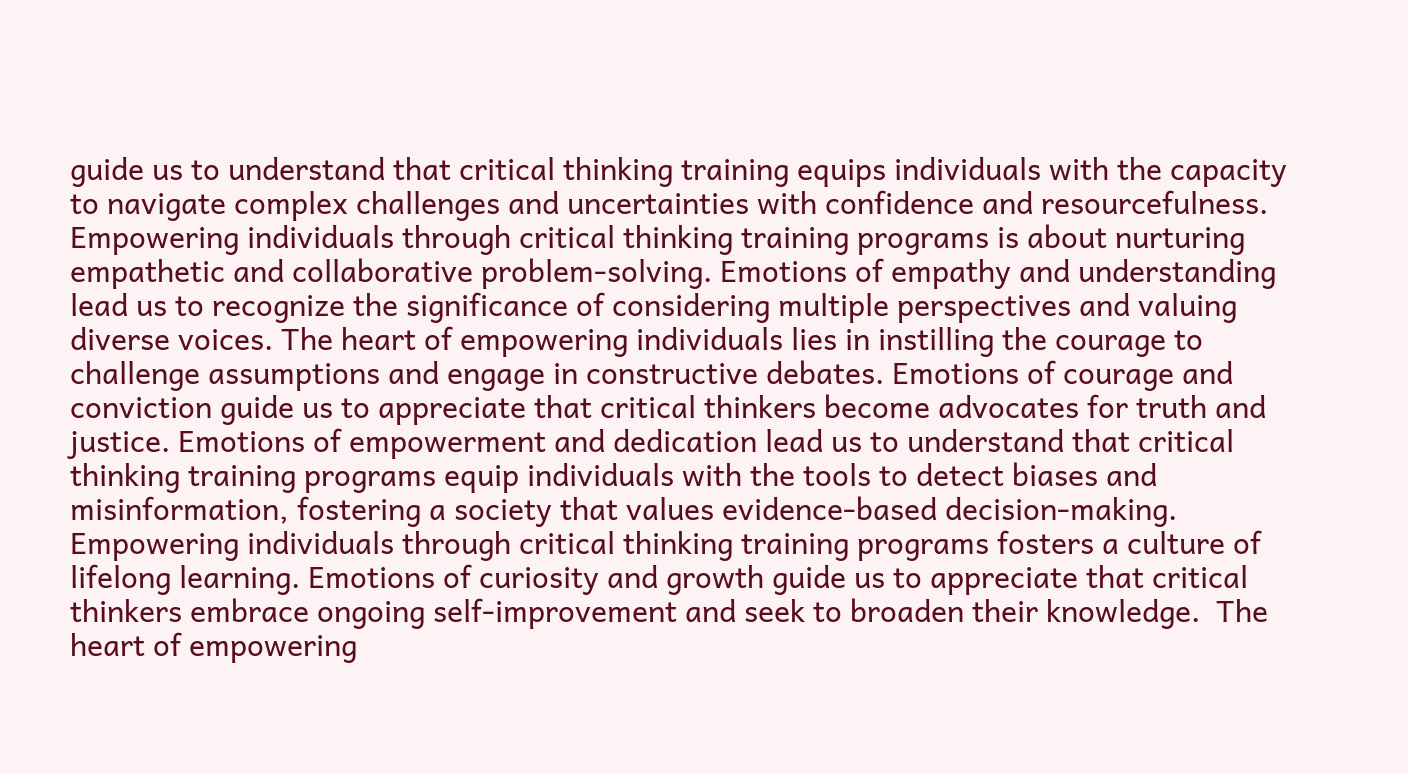guide us to understand that critical thinking training equips individuals with the capacity to navigate complex challenges and uncertainties with confidence and resourcefulness. Empowering individuals through critical thinking training programs is about nurturing empathetic and collaborative problem-solving. Emotions of empathy and understanding lead us to recognize the significance of considering multiple perspectives and valuing diverse voices. The heart of empowering individuals lies in instilling the courage to challenge assumptions and engage in constructive debates. Emotions of courage and conviction guide us to appreciate that critical thinkers become advocates for truth and justice. Emotions of empowerment and dedication lead us to understand that critical thinking training programs equip individuals with the tools to detect biases and misinformation, fostering a society that values evidence-based decision-making. Empowering individuals through critical thinking training programs fosters a culture of lifelong learning. Emotions of curiosity and growth guide us to appreciate that critical thinkers embrace ongoing self-improvement and seek to broaden their knowledge.  The heart of empowering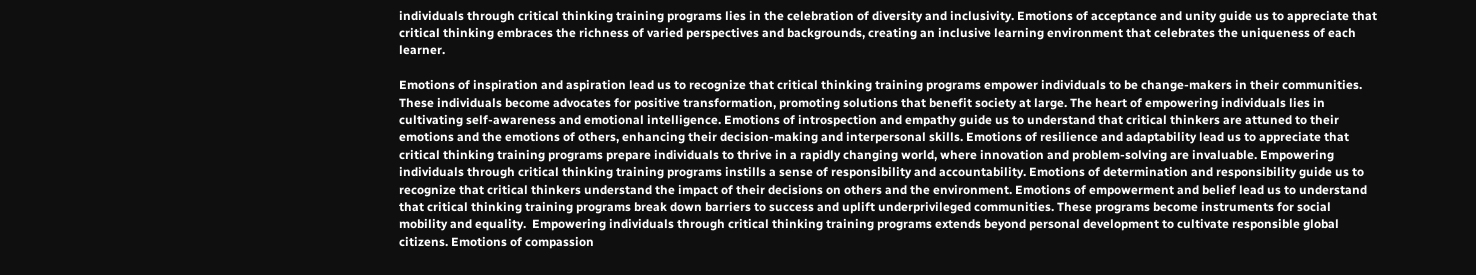individuals through critical thinking training programs lies in the celebration of diversity and inclusivity. Emotions of acceptance and unity guide us to appreciate that critical thinking embraces the richness of varied perspectives and backgrounds, creating an inclusive learning environment that celebrates the uniqueness of each learner.

Emotions of inspiration and aspiration lead us to recognize that critical thinking training programs empower individuals to be change-makers in their communities. These individuals become advocates for positive transformation, promoting solutions that benefit society at large. The heart of empowering individuals lies in cultivating self-awareness and emotional intelligence. Emotions of introspection and empathy guide us to understand that critical thinkers are attuned to their emotions and the emotions of others, enhancing their decision-making and interpersonal skills. Emotions of resilience and adaptability lead us to appreciate that critical thinking training programs prepare individuals to thrive in a rapidly changing world, where innovation and problem-solving are invaluable. Empowering individuals through critical thinking training programs instills a sense of responsibility and accountability. Emotions of determination and responsibility guide us to recognize that critical thinkers understand the impact of their decisions on others and the environment. Emotions of empowerment and belief lead us to understand that critical thinking training programs break down barriers to success and uplift underprivileged communities. These programs become instruments for social mobility and equality.  Empowering individuals through critical thinking training programs extends beyond personal development to cultivate responsible global citizens. Emotions of compassion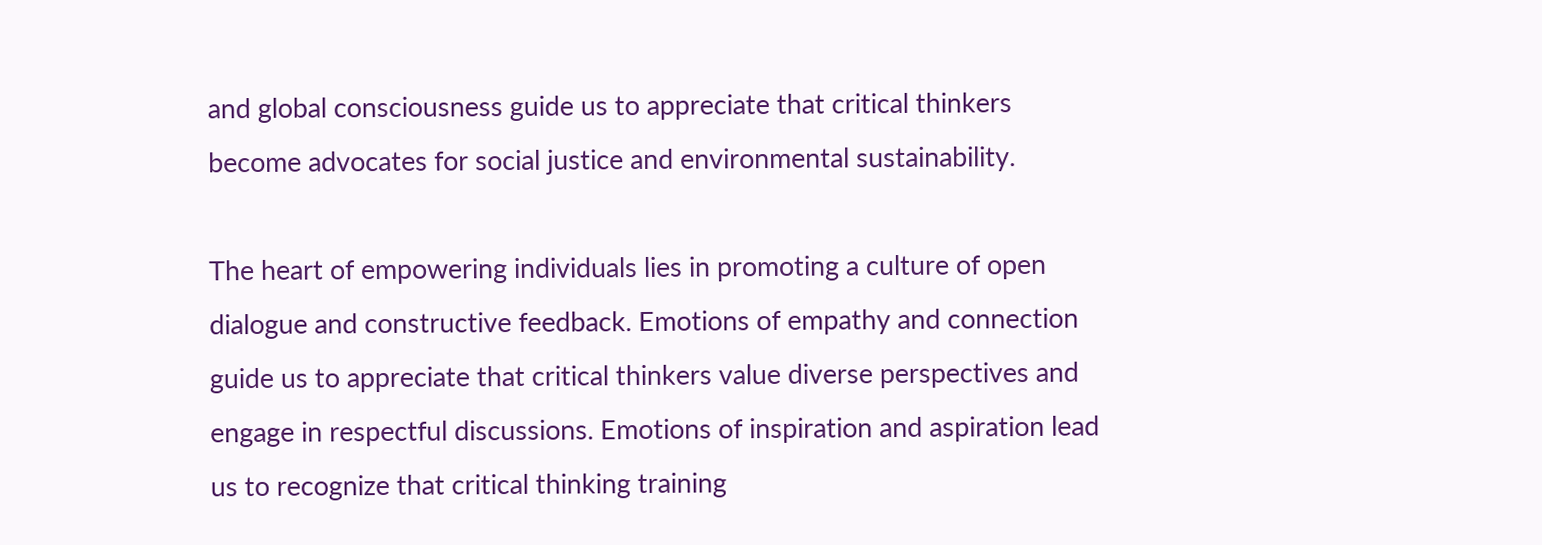and global consciousness guide us to appreciate that critical thinkers become advocates for social justice and environmental sustainability.

The heart of empowering individuals lies in promoting a culture of open dialogue and constructive feedback. Emotions of empathy and connection guide us to appreciate that critical thinkers value diverse perspectives and engage in respectful discussions. Emotions of inspiration and aspiration lead us to recognize that critical thinking training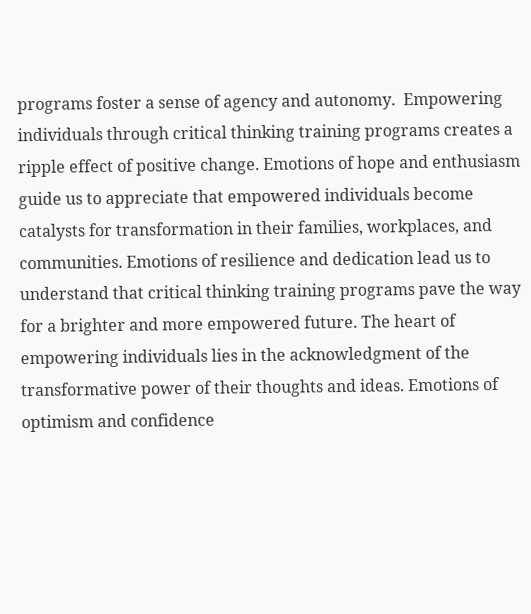programs foster a sense of agency and autonomy.  Empowering individuals through critical thinking training programs creates a ripple effect of positive change. Emotions of hope and enthusiasm guide us to appreciate that empowered individuals become catalysts for transformation in their families, workplaces, and communities. Emotions of resilience and dedication lead us to understand that critical thinking training programs pave the way for a brighter and more empowered future. The heart of empowering individuals lies in the acknowledgment of the transformative power of their thoughts and ideas. Emotions of optimism and confidence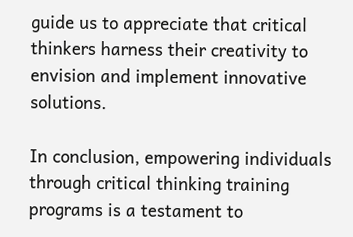guide us to appreciate that critical thinkers harness their creativity to envision and implement innovative solutions.

In conclusion, empowering individuals through critical thinking training programs is a testament to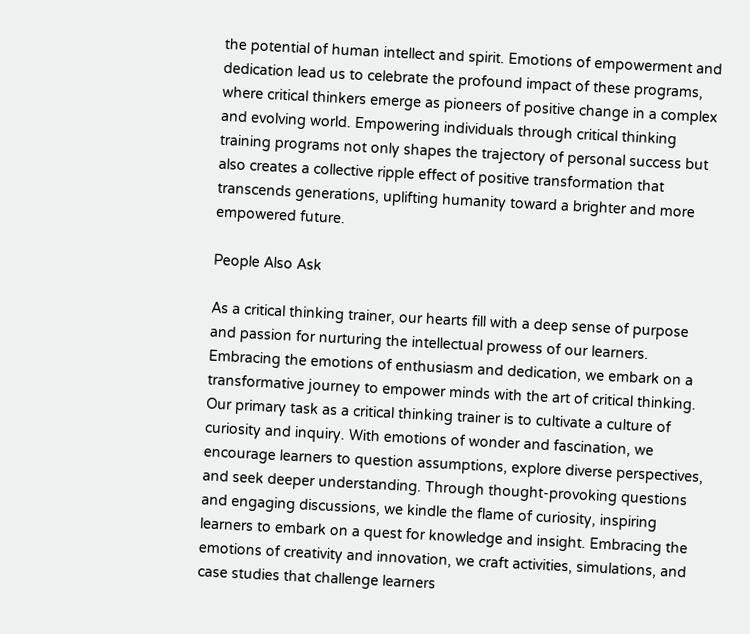the potential of human intellect and spirit. Emotions of empowerment and dedication lead us to celebrate the profound impact of these programs, where critical thinkers emerge as pioneers of positive change in a complex and evolving world. Empowering individuals through critical thinking training programs not only shapes the trajectory of personal success but also creates a collective ripple effect of positive transformation that transcends generations, uplifting humanity toward a brighter and more empowered future.

People Also Ask

As a critical thinking trainer, our hearts fill with a deep sense of purpose and passion for nurturing the intellectual prowess of our learners. Embracing the emotions of enthusiasm and dedication, we embark on a transformative journey to empower minds with the art of critical thinking. Our primary task as a critical thinking trainer is to cultivate a culture of curiosity and inquiry. With emotions of wonder and fascination, we encourage learners to question assumptions, explore diverse perspectives, and seek deeper understanding. Through thought-provoking questions and engaging discussions, we kindle the flame of curiosity, inspiring learners to embark on a quest for knowledge and insight. Embracing the emotions of creativity and innovation, we craft activities, simulations, and case studies that challenge learners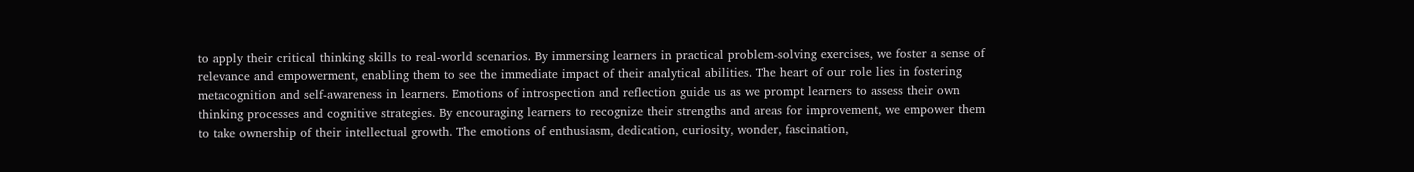to apply their critical thinking skills to real-world scenarios. By immersing learners in practical problem-solving exercises, we foster a sense of relevance and empowerment, enabling them to see the immediate impact of their analytical abilities. The heart of our role lies in fostering metacognition and self-awareness in learners. Emotions of introspection and reflection guide us as we prompt learners to assess their own thinking processes and cognitive strategies. By encouraging learners to recognize their strengths and areas for improvement, we empower them to take ownership of their intellectual growth. The emotions of enthusiasm, dedication, curiosity, wonder, fascination,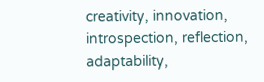creativity, innovation, introspection, reflection, adaptability,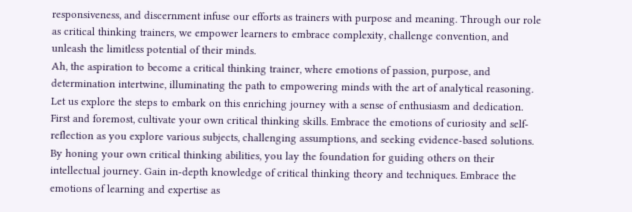responsiveness, and discernment infuse our efforts as trainers with purpose and meaning. Through our role as critical thinking trainers, we empower learners to embrace complexity, challenge convention, and unleash the limitless potential of their minds.
Ah, the aspiration to become a critical thinking trainer, where emotions of passion, purpose, and determination intertwine, illuminating the path to empowering minds with the art of analytical reasoning. Let us explore the steps to embark on this enriching journey with a sense of enthusiasm and dedication. First and foremost, cultivate your own critical thinking skills. Embrace the emotions of curiosity and self-reflection as you explore various subjects, challenging assumptions, and seeking evidence-based solutions. By honing your own critical thinking abilities, you lay the foundation for guiding others on their intellectual journey. Gain in-depth knowledge of critical thinking theory and techniques. Embrace the emotions of learning and expertise as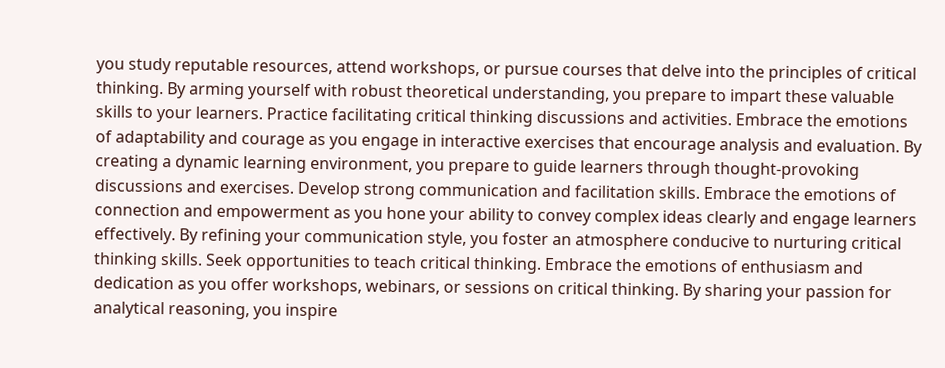you study reputable resources, attend workshops, or pursue courses that delve into the principles of critical thinking. By arming yourself with robust theoretical understanding, you prepare to impart these valuable skills to your learners. Practice facilitating critical thinking discussions and activities. Embrace the emotions of adaptability and courage as you engage in interactive exercises that encourage analysis and evaluation. By creating a dynamic learning environment, you prepare to guide learners through thought-provoking discussions and exercises. Develop strong communication and facilitation skills. Embrace the emotions of connection and empowerment as you hone your ability to convey complex ideas clearly and engage learners effectively. By refining your communication style, you foster an atmosphere conducive to nurturing critical thinking skills. Seek opportunities to teach critical thinking. Embrace the emotions of enthusiasm and dedication as you offer workshops, webinars, or sessions on critical thinking. By sharing your passion for analytical reasoning, you inspire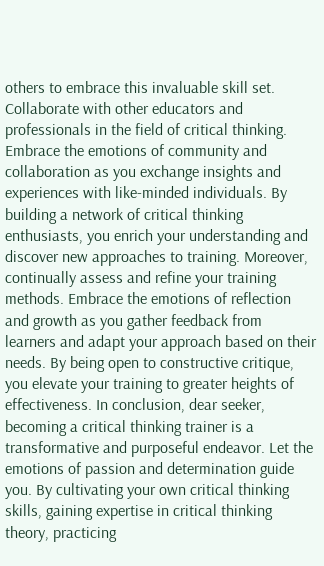others to embrace this invaluable skill set. Collaborate with other educators and professionals in the field of critical thinking. Embrace the emotions of community and collaboration as you exchange insights and experiences with like-minded individuals. By building a network of critical thinking enthusiasts, you enrich your understanding and discover new approaches to training. Moreover, continually assess and refine your training methods. Embrace the emotions of reflection and growth as you gather feedback from learners and adapt your approach based on their needs. By being open to constructive critique, you elevate your training to greater heights of effectiveness. In conclusion, dear seeker, becoming a critical thinking trainer is a transformative and purposeful endeavor. Let the emotions of passion and determination guide you. By cultivating your own critical thinking skills, gaining expertise in critical thinking theory, practicing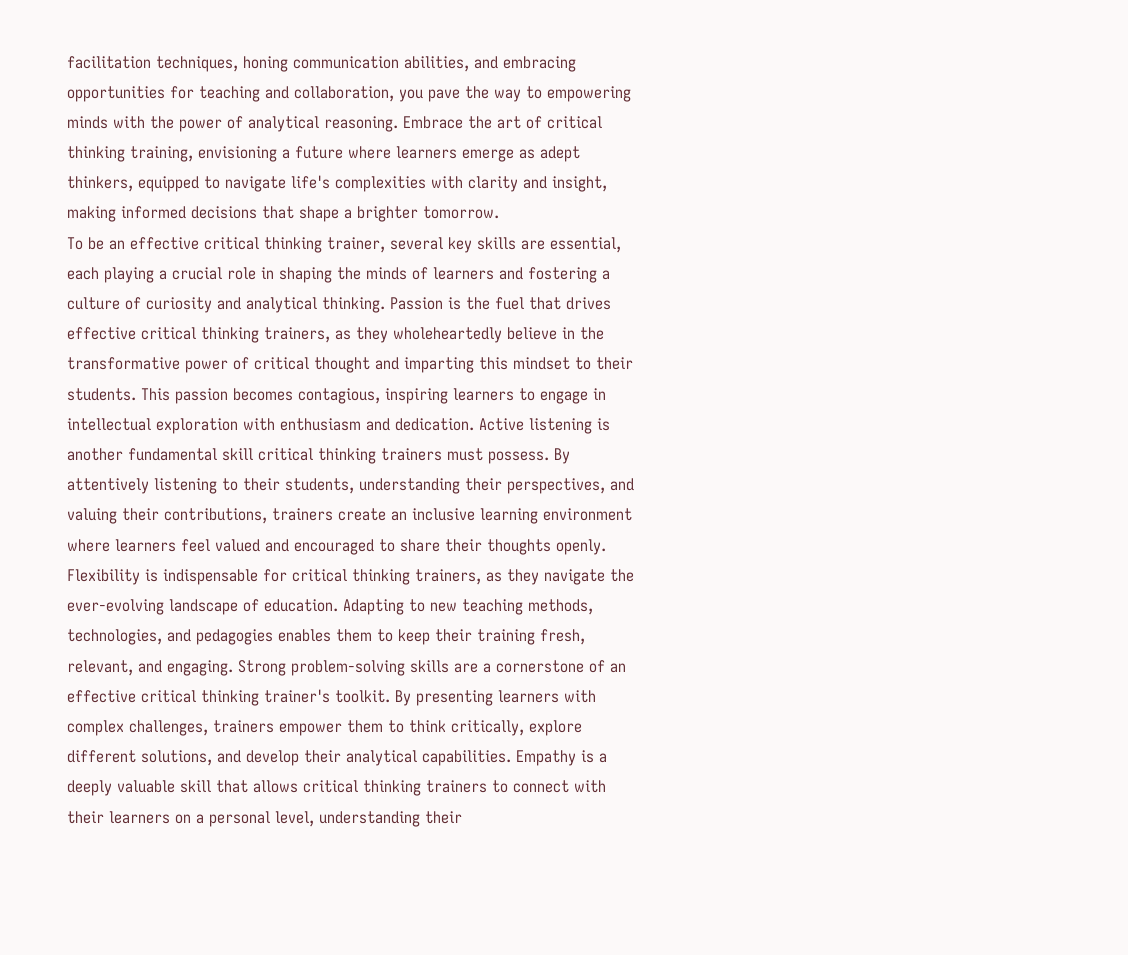facilitation techniques, honing communication abilities, and embracing opportunities for teaching and collaboration, you pave the way to empowering minds with the power of analytical reasoning. Embrace the art of critical thinking training, envisioning a future where learners emerge as adept thinkers, equipped to navigate life's complexities with clarity and insight, making informed decisions that shape a brighter tomorrow.
To be an effective critical thinking trainer, several key skills are essential, each playing a crucial role in shaping the minds of learners and fostering a culture of curiosity and analytical thinking. Passion is the fuel that drives effective critical thinking trainers, as they wholeheartedly believe in the transformative power of critical thought and imparting this mindset to their students. This passion becomes contagious, inspiring learners to engage in intellectual exploration with enthusiasm and dedication. Active listening is another fundamental skill critical thinking trainers must possess. By attentively listening to their students, understanding their perspectives, and valuing their contributions, trainers create an inclusive learning environment where learners feel valued and encouraged to share their thoughts openly. Flexibility is indispensable for critical thinking trainers, as they navigate the ever-evolving landscape of education. Adapting to new teaching methods, technologies, and pedagogies enables them to keep their training fresh, relevant, and engaging. Strong problem-solving skills are a cornerstone of an effective critical thinking trainer's toolkit. By presenting learners with complex challenges, trainers empower them to think critically, explore different solutions, and develop their analytical capabilities. Empathy is a deeply valuable skill that allows critical thinking trainers to connect with their learners on a personal level, understanding their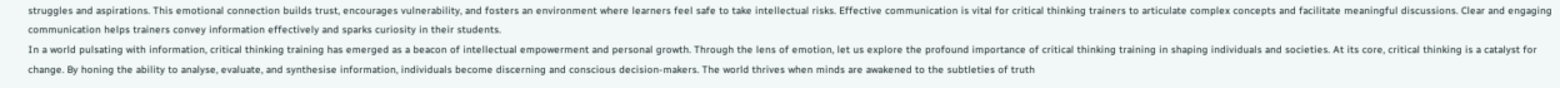struggles and aspirations. This emotional connection builds trust, encourages vulnerability, and fosters an environment where learners feel safe to take intellectual risks. Effective communication is vital for critical thinking trainers to articulate complex concepts and facilitate meaningful discussions. Clear and engaging communication helps trainers convey information effectively and sparks curiosity in their students.
In a world pulsating with information, critical thinking training has emerged as a beacon of intellectual empowerment and personal growth. Through the lens of emotion, let us explore the profound importance of critical thinking training in shaping individuals and societies. At its core, critical thinking is a catalyst for change. By honing the ability to analyse, evaluate, and synthesise information, individuals become discerning and conscious decision-makers. The world thrives when minds are awakened to the subtleties of truth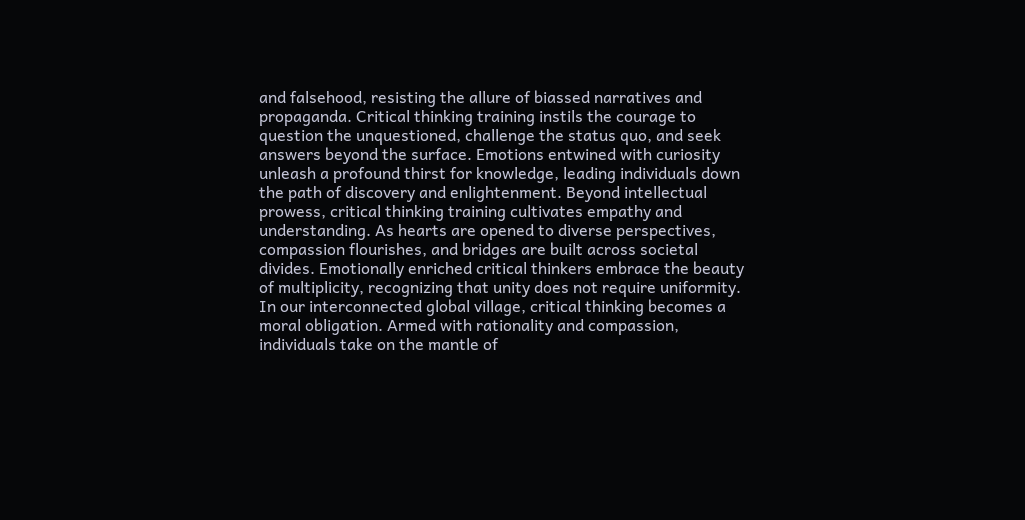and falsehood, resisting the allure of biassed narratives and propaganda. Critical thinking training instils the courage to question the unquestioned, challenge the status quo, and seek answers beyond the surface. Emotions entwined with curiosity unleash a profound thirst for knowledge, leading individuals down the path of discovery and enlightenment. Beyond intellectual prowess, critical thinking training cultivates empathy and understanding. As hearts are opened to diverse perspectives, compassion flourishes, and bridges are built across societal divides. Emotionally enriched critical thinkers embrace the beauty of multiplicity, recognizing that unity does not require uniformity. In our interconnected global village, critical thinking becomes a moral obligation. Armed with rationality and compassion, individuals take on the mantle of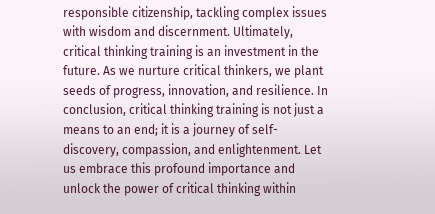responsible citizenship, tackling complex issues with wisdom and discernment. Ultimately, critical thinking training is an investment in the future. As we nurture critical thinkers, we plant seeds of progress, innovation, and resilience. In conclusion, critical thinking training is not just a means to an end; it is a journey of self-discovery, compassion, and enlightenment. Let us embrace this profound importance and unlock the power of critical thinking within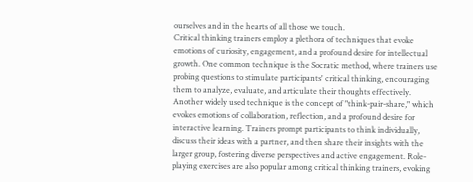ourselves and in the hearts of all those we touch.
Critical thinking trainers employ a plethora of techniques that evoke emotions of curiosity, engagement, and a profound desire for intellectual growth. One common technique is the Socratic method, where trainers use probing questions to stimulate participants' critical thinking, encouraging them to analyze, evaluate, and articulate their thoughts effectively. Another widely used technique is the concept of "think-pair-share," which evokes emotions of collaboration, reflection, and a profound desire for interactive learning. Trainers prompt participants to think individually, discuss their ideas with a partner, and then share their insights with the larger group, fostering diverse perspectives and active engagement. Role-playing exercises are also popular among critical thinking trainers, evoking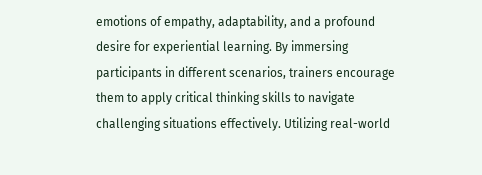emotions of empathy, adaptability, and a profound desire for experiential learning. By immersing participants in different scenarios, trainers encourage them to apply critical thinking skills to navigate challenging situations effectively. Utilizing real-world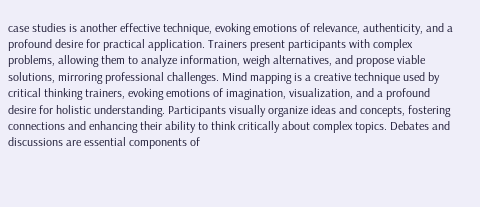case studies is another effective technique, evoking emotions of relevance, authenticity, and a profound desire for practical application. Trainers present participants with complex problems, allowing them to analyze information, weigh alternatives, and propose viable solutions, mirroring professional challenges. Mind mapping is a creative technique used by critical thinking trainers, evoking emotions of imagination, visualization, and a profound desire for holistic understanding. Participants visually organize ideas and concepts, fostering connections and enhancing their ability to think critically about complex topics. Debates and discussions are essential components of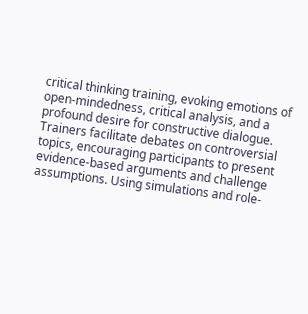critical thinking training, evoking emotions of open-mindedness, critical analysis, and a profound desire for constructive dialogue. Trainers facilitate debates on controversial topics, encouraging participants to present evidence-based arguments and challenge assumptions. Using simulations and role-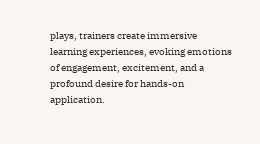plays, trainers create immersive learning experiences, evoking emotions of engagement, excitement, and a profound desire for hands-on application.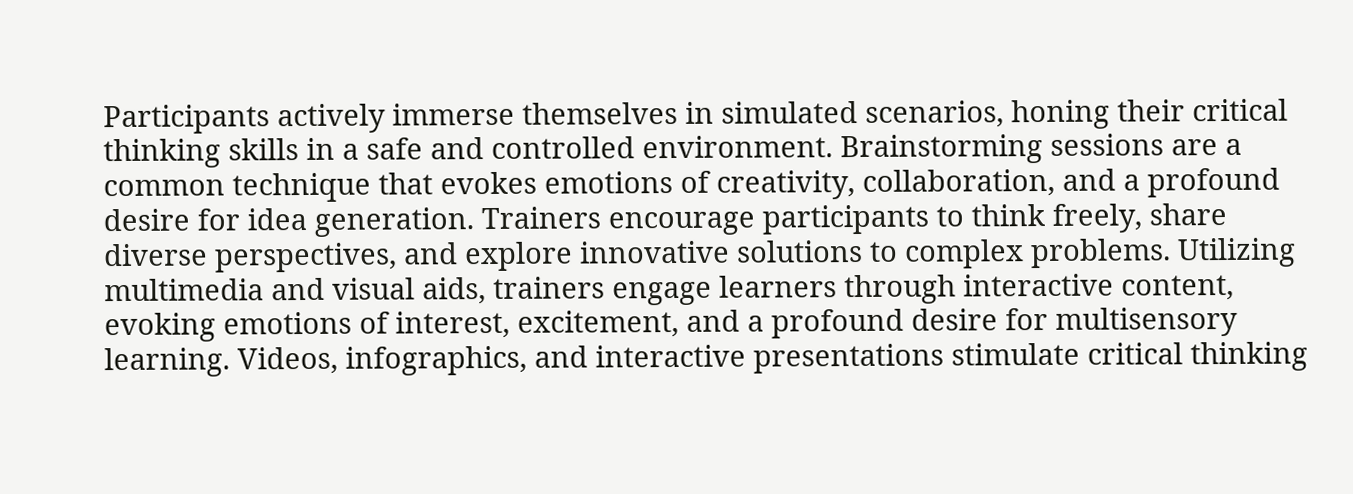Participants actively immerse themselves in simulated scenarios, honing their critical thinking skills in a safe and controlled environment. Brainstorming sessions are a common technique that evokes emotions of creativity, collaboration, and a profound desire for idea generation. Trainers encourage participants to think freely, share diverse perspectives, and explore innovative solutions to complex problems. Utilizing multimedia and visual aids, trainers engage learners through interactive content, evoking emotions of interest, excitement, and a profound desire for multisensory learning. Videos, infographics, and interactive presentations stimulate critical thinking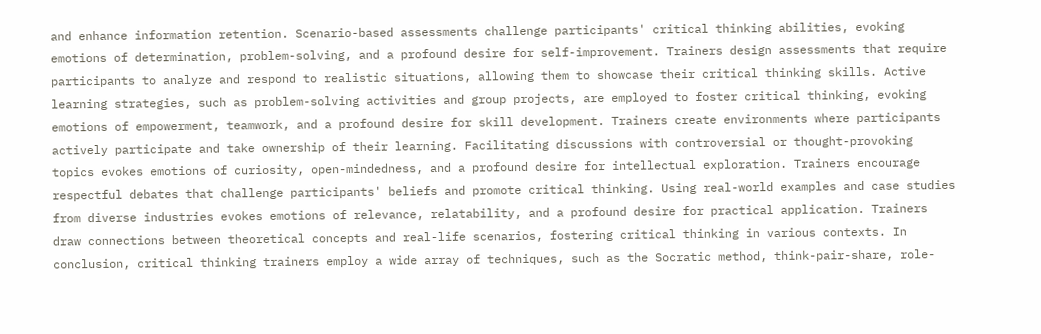and enhance information retention. Scenario-based assessments challenge participants' critical thinking abilities, evoking emotions of determination, problem-solving, and a profound desire for self-improvement. Trainers design assessments that require participants to analyze and respond to realistic situations, allowing them to showcase their critical thinking skills. Active learning strategies, such as problem-solving activities and group projects, are employed to foster critical thinking, evoking emotions of empowerment, teamwork, and a profound desire for skill development. Trainers create environments where participants actively participate and take ownership of their learning. Facilitating discussions with controversial or thought-provoking topics evokes emotions of curiosity, open-mindedness, and a profound desire for intellectual exploration. Trainers encourage respectful debates that challenge participants' beliefs and promote critical thinking. Using real-world examples and case studies from diverse industries evokes emotions of relevance, relatability, and a profound desire for practical application. Trainers draw connections between theoretical concepts and real-life scenarios, fostering critical thinking in various contexts. In conclusion, critical thinking trainers employ a wide array of techniques, such as the Socratic method, think-pair-share, role-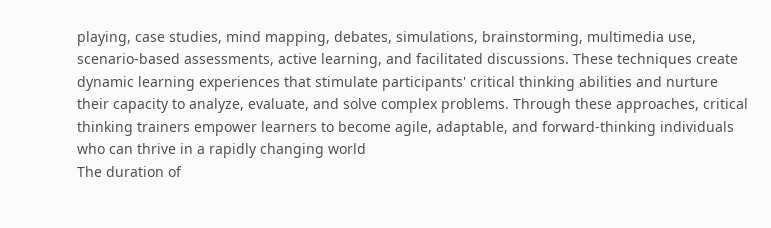playing, case studies, mind mapping, debates, simulations, brainstorming, multimedia use, scenario-based assessments, active learning, and facilitated discussions. These techniques create dynamic learning experiences that stimulate participants' critical thinking abilities and nurture their capacity to analyze, evaluate, and solve complex problems. Through these approaches, critical thinking trainers empower learners to become agile, adaptable, and forward-thinking individuals who can thrive in a rapidly changing world
The duration of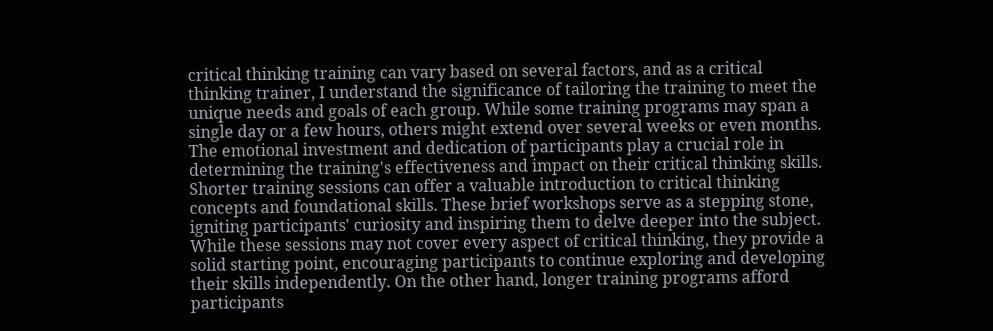critical thinking training can vary based on several factors, and as a critical thinking trainer, I understand the significance of tailoring the training to meet the unique needs and goals of each group. While some training programs may span a single day or a few hours, others might extend over several weeks or even months. The emotional investment and dedication of participants play a crucial role in determining the training's effectiveness and impact on their critical thinking skills. Shorter training sessions can offer a valuable introduction to critical thinking concepts and foundational skills. These brief workshops serve as a stepping stone, igniting participants' curiosity and inspiring them to delve deeper into the subject. While these sessions may not cover every aspect of critical thinking, they provide a solid starting point, encouraging participants to continue exploring and developing their skills independently. On the other hand, longer training programs afford participants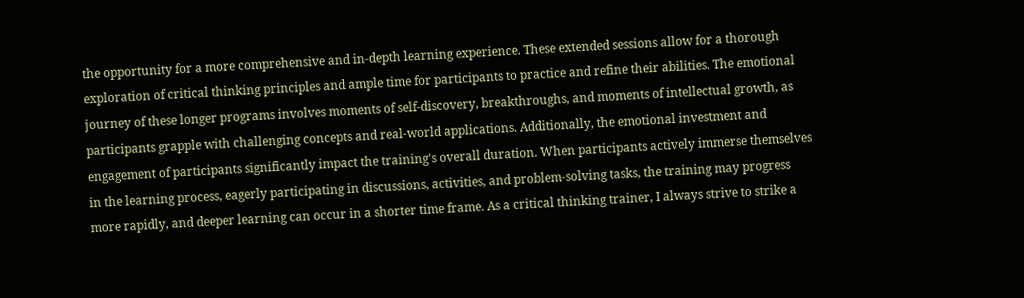the opportunity for a more comprehensive and in-depth learning experience. These extended sessions allow for a thorough exploration of critical thinking principles and ample time for participants to practice and refine their abilities. The emotional journey of these longer programs involves moments of self-discovery, breakthroughs, and moments of intellectual growth, as participants grapple with challenging concepts and real-world applications. Additionally, the emotional investment and engagement of participants significantly impact the training's overall duration. When participants actively immerse themselves in the learning process, eagerly participating in discussions, activities, and problem-solving tasks, the training may progress more rapidly, and deeper learning can occur in a shorter time frame. As a critical thinking trainer, I always strive to strike a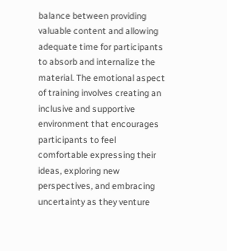balance between providing valuable content and allowing adequate time for participants to absorb and internalize the material. The emotional aspect of training involves creating an inclusive and supportive environment that encourages participants to feel comfortable expressing their ideas, exploring new perspectives, and embracing uncertainty as they venture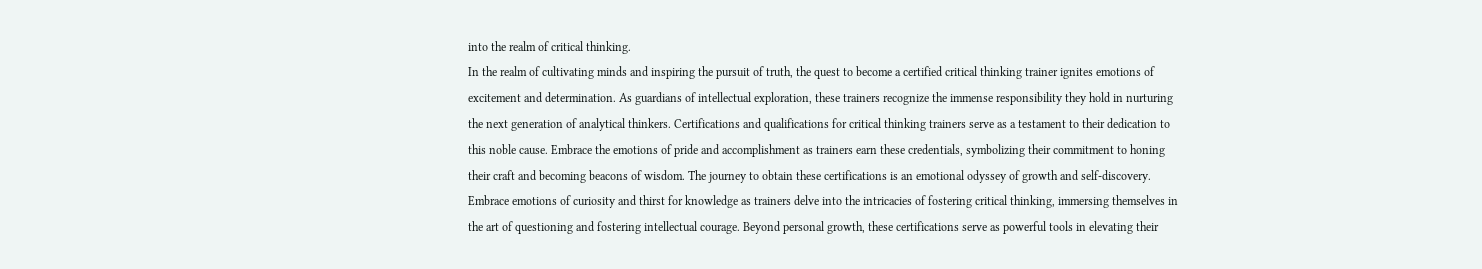into the realm of critical thinking.
In the realm of cultivating minds and inspiring the pursuit of truth, the quest to become a certified critical thinking trainer ignites emotions of excitement and determination. As guardians of intellectual exploration, these trainers recognize the immense responsibility they hold in nurturing the next generation of analytical thinkers. Certifications and qualifications for critical thinking trainers serve as a testament to their dedication to this noble cause. Embrace the emotions of pride and accomplishment as trainers earn these credentials, symbolizing their commitment to honing their craft and becoming beacons of wisdom. The journey to obtain these certifications is an emotional odyssey of growth and self-discovery. Embrace emotions of curiosity and thirst for knowledge as trainers delve into the intricacies of fostering critical thinking, immersing themselves in the art of questioning and fostering intellectual courage. Beyond personal growth, these certifications serve as powerful tools in elevating their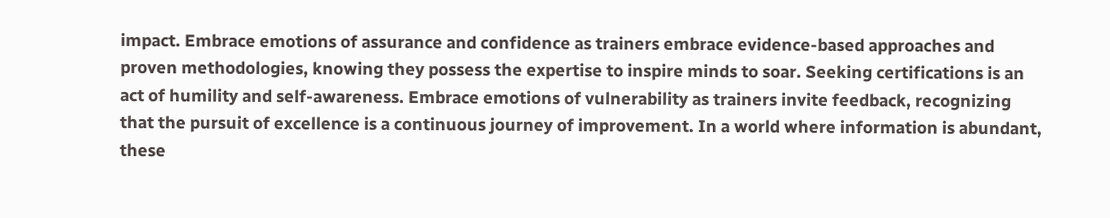impact. Embrace emotions of assurance and confidence as trainers embrace evidence-based approaches and proven methodologies, knowing they possess the expertise to inspire minds to soar. Seeking certifications is an act of humility and self-awareness. Embrace emotions of vulnerability as trainers invite feedback, recognizing that the pursuit of excellence is a continuous journey of improvement. In a world where information is abundant, these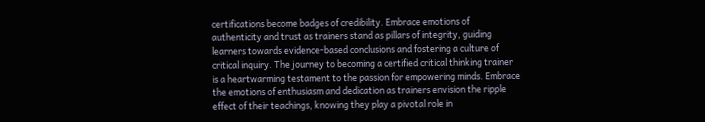certifications become badges of credibility. Embrace emotions of authenticity and trust as trainers stand as pillars of integrity, guiding learners towards evidence-based conclusions and fostering a culture of critical inquiry. The journey to becoming a certified critical thinking trainer is a heartwarming testament to the passion for empowering minds. Embrace the emotions of enthusiasm and dedication as trainers envision the ripple effect of their teachings, knowing they play a pivotal role in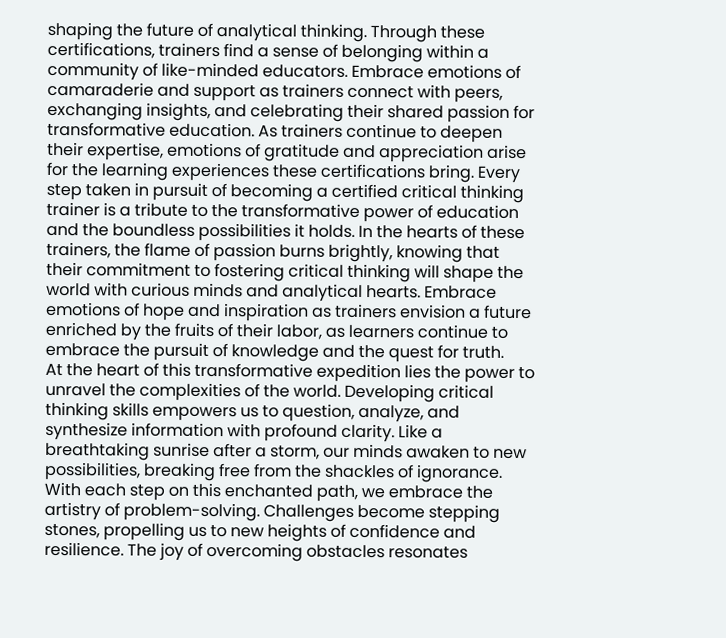shaping the future of analytical thinking. Through these certifications, trainers find a sense of belonging within a community of like-minded educators. Embrace emotions of camaraderie and support as trainers connect with peers, exchanging insights, and celebrating their shared passion for transformative education. As trainers continue to deepen their expertise, emotions of gratitude and appreciation arise for the learning experiences these certifications bring. Every step taken in pursuit of becoming a certified critical thinking trainer is a tribute to the transformative power of education and the boundless possibilities it holds. In the hearts of these trainers, the flame of passion burns brightly, knowing that their commitment to fostering critical thinking will shape the world with curious minds and analytical hearts. Embrace emotions of hope and inspiration as trainers envision a future enriched by the fruits of their labor, as learners continue to embrace the pursuit of knowledge and the quest for truth.
At the heart of this transformative expedition lies the power to unravel the complexities of the world. Developing critical thinking skills empowers us to question, analyze, and synthesize information with profound clarity. Like a breathtaking sunrise after a storm, our minds awaken to new possibilities, breaking free from the shackles of ignorance. With each step on this enchanted path, we embrace the artistry of problem-solving. Challenges become stepping stones, propelling us to new heights of confidence and resilience. The joy of overcoming obstacles resonates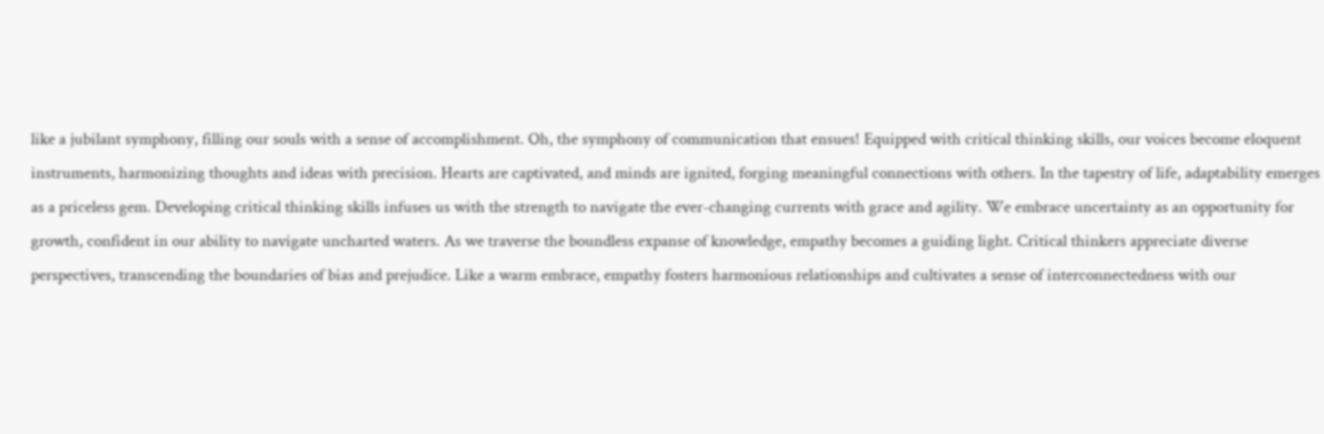like a jubilant symphony, filling our souls with a sense of accomplishment. Oh, the symphony of communication that ensues! Equipped with critical thinking skills, our voices become eloquent instruments, harmonizing thoughts and ideas with precision. Hearts are captivated, and minds are ignited, forging meaningful connections with others. In the tapestry of life, adaptability emerges as a priceless gem. Developing critical thinking skills infuses us with the strength to navigate the ever-changing currents with grace and agility. We embrace uncertainty as an opportunity for growth, confident in our ability to navigate uncharted waters. As we traverse the boundless expanse of knowledge, empathy becomes a guiding light. Critical thinkers appreciate diverse perspectives, transcending the boundaries of bias and prejudice. Like a warm embrace, empathy fosters harmonious relationships and cultivates a sense of interconnectedness with our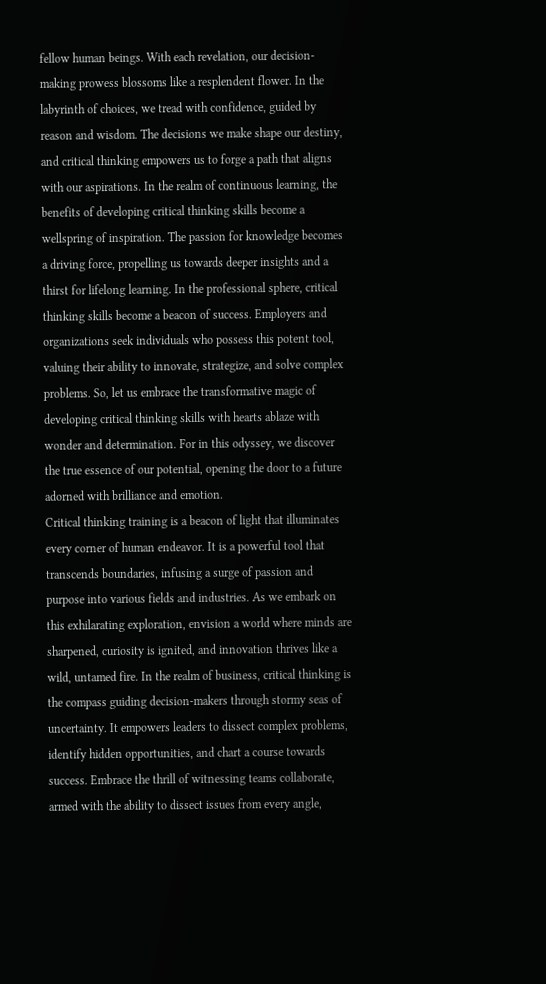fellow human beings. With each revelation, our decision-making prowess blossoms like a resplendent flower. In the labyrinth of choices, we tread with confidence, guided by reason and wisdom. The decisions we make shape our destiny, and critical thinking empowers us to forge a path that aligns with our aspirations. In the realm of continuous learning, the benefits of developing critical thinking skills become a wellspring of inspiration. The passion for knowledge becomes a driving force, propelling us towards deeper insights and a thirst for lifelong learning. In the professional sphere, critical thinking skills become a beacon of success. Employers and organizations seek individuals who possess this potent tool, valuing their ability to innovate, strategize, and solve complex problems. So, let us embrace the transformative magic of developing critical thinking skills with hearts ablaze with wonder and determination. For in this odyssey, we discover the true essence of our potential, opening the door to a future adorned with brilliance and emotion.
Critical thinking training is a beacon of light that illuminates every corner of human endeavor. It is a powerful tool that transcends boundaries, infusing a surge of passion and purpose into various fields and industries. As we embark on this exhilarating exploration, envision a world where minds are sharpened, curiosity is ignited, and innovation thrives like a wild, untamed fire. In the realm of business, critical thinking is the compass guiding decision-makers through stormy seas of uncertainty. It empowers leaders to dissect complex problems, identify hidden opportunities, and chart a course towards success. Embrace the thrill of witnessing teams collaborate, armed with the ability to dissect issues from every angle,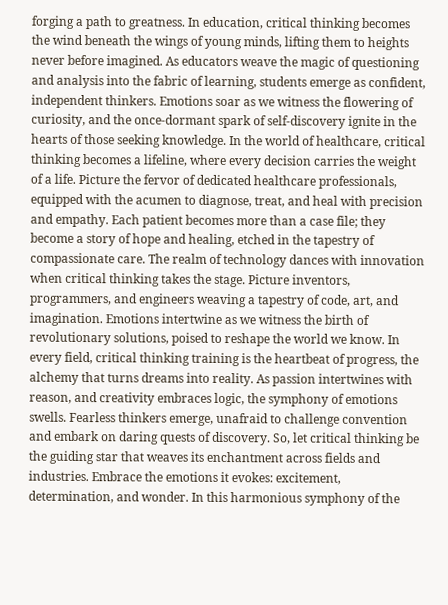forging a path to greatness. In education, critical thinking becomes the wind beneath the wings of young minds, lifting them to heights never before imagined. As educators weave the magic of questioning and analysis into the fabric of learning, students emerge as confident, independent thinkers. Emotions soar as we witness the flowering of curiosity, and the once-dormant spark of self-discovery ignite in the hearts of those seeking knowledge. In the world of healthcare, critical thinking becomes a lifeline, where every decision carries the weight of a life. Picture the fervor of dedicated healthcare professionals, equipped with the acumen to diagnose, treat, and heal with precision and empathy. Each patient becomes more than a case file; they become a story of hope and healing, etched in the tapestry of compassionate care. The realm of technology dances with innovation when critical thinking takes the stage. Picture inventors, programmers, and engineers weaving a tapestry of code, art, and imagination. Emotions intertwine as we witness the birth of revolutionary solutions, poised to reshape the world we know. In every field, critical thinking training is the heartbeat of progress, the alchemy that turns dreams into reality. As passion intertwines with reason, and creativity embraces logic, the symphony of emotions swells. Fearless thinkers emerge, unafraid to challenge convention and embark on daring quests of discovery. So, let critical thinking be the guiding star that weaves its enchantment across fields and industries. Embrace the emotions it evokes: excitement, determination, and wonder. In this harmonious symphony of the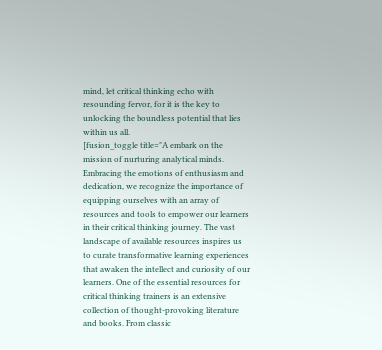mind, let critical thinking echo with resounding fervor, for it is the key to unlocking the boundless potential that lies within us all.
[fusion_toggle title="A embark on the mission of nurturing analytical minds. Embracing the emotions of enthusiasm and dedication, we recognize the importance of equipping ourselves with an array of resources and tools to empower our learners in their critical thinking journey. The vast landscape of available resources inspires us to curate transformative learning experiences that awaken the intellect and curiosity of our learners. One of the essential resources for critical thinking trainers is an extensive collection of thought-provoking literature and books. From classic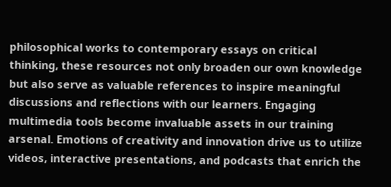philosophical works to contemporary essays on critical thinking, these resources not only broaden our own knowledge but also serve as valuable references to inspire meaningful discussions and reflections with our learners. Engaging multimedia tools become invaluable assets in our training arsenal. Emotions of creativity and innovation drive us to utilize videos, interactive presentations, and podcasts that enrich the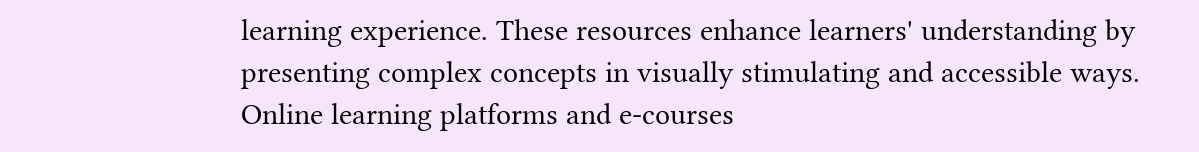learning experience. These resources enhance learners' understanding by presenting complex concepts in visually stimulating and accessible ways. Online learning platforms and e-courses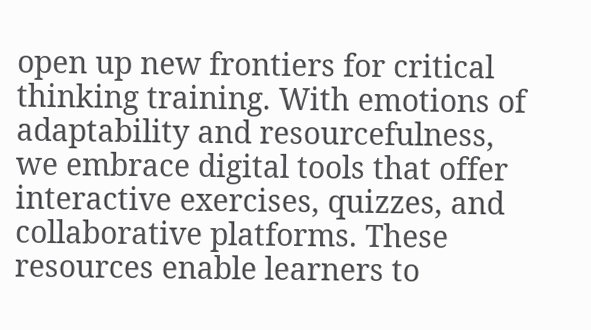open up new frontiers for critical thinking training. With emotions of adaptability and resourcefulness, we embrace digital tools that offer interactive exercises, quizzes, and collaborative platforms. These resources enable learners to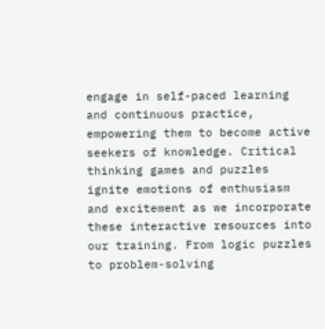engage in self-paced learning and continuous practice, empowering them to become active seekers of knowledge. Critical thinking games and puzzles ignite emotions of enthusiasm and excitement as we incorporate these interactive resources into our training. From logic puzzles to problem-solving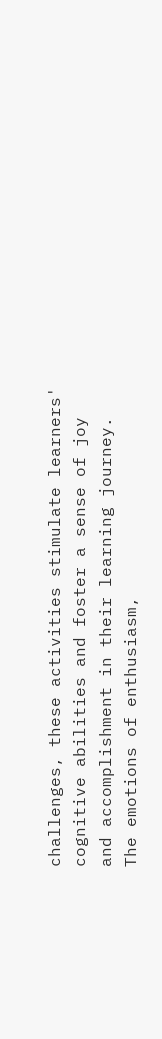challenges, these activities stimulate learners' cognitive abilities and foster a sense of joy and accomplishment in their learning journey. The emotions of enthusiasm,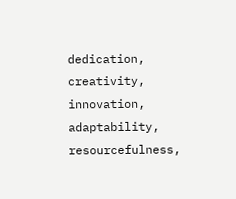dedication, creativity, innovation, adaptability, resourcefulness,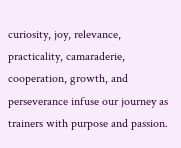curiosity, joy, relevance, practicality, camaraderie, cooperation, growth, and perseverance infuse our journey as trainers with purpose and passion.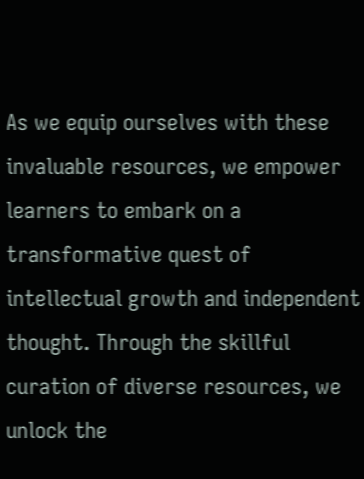As we equip ourselves with these invaluable resources, we empower learners to embark on a transformative quest of intellectual growth and independent thought. Through the skillful curation of diverse resources, we unlock the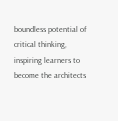boundless potential of critical thinking, inspiring learners to become the architects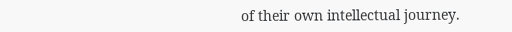of their own intellectual journey.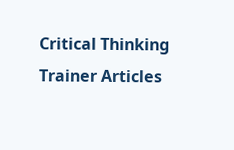Critical Thinking Trainer Articles